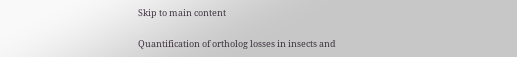Skip to main content

Quantification of ortholog losses in insects and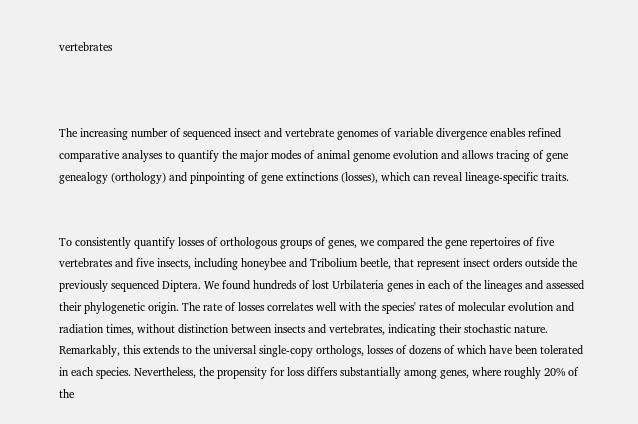vertebrates



The increasing number of sequenced insect and vertebrate genomes of variable divergence enables refined comparative analyses to quantify the major modes of animal genome evolution and allows tracing of gene genealogy (orthology) and pinpointing of gene extinctions (losses), which can reveal lineage-specific traits.


To consistently quantify losses of orthologous groups of genes, we compared the gene repertoires of five vertebrates and five insects, including honeybee and Tribolium beetle, that represent insect orders outside the previously sequenced Diptera. We found hundreds of lost Urbilateria genes in each of the lineages and assessed their phylogenetic origin. The rate of losses correlates well with the species' rates of molecular evolution and radiation times, without distinction between insects and vertebrates, indicating their stochastic nature. Remarkably, this extends to the universal single-copy orthologs, losses of dozens of which have been tolerated in each species. Nevertheless, the propensity for loss differs substantially among genes, where roughly 20% of the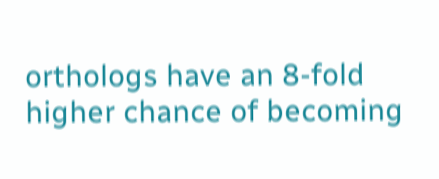orthologs have an 8-fold higher chance of becoming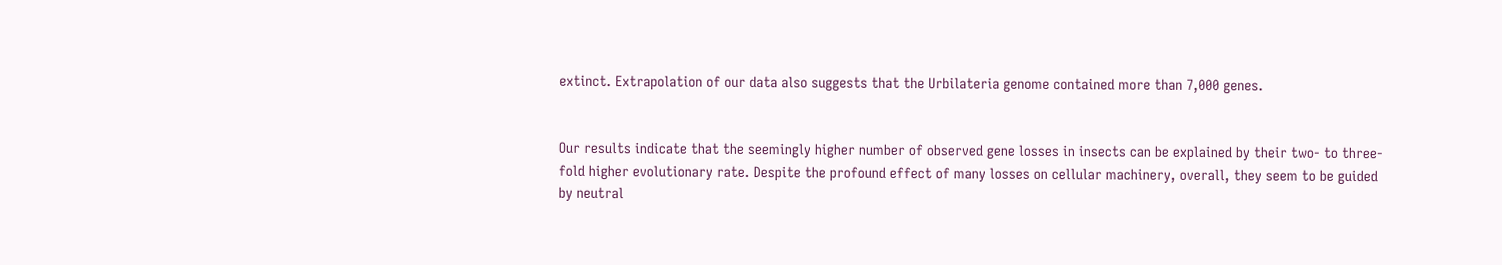extinct. Extrapolation of our data also suggests that the Urbilateria genome contained more than 7,000 genes.


Our results indicate that the seemingly higher number of observed gene losses in insects can be explained by their two- to three-fold higher evolutionary rate. Despite the profound effect of many losses on cellular machinery, overall, they seem to be guided by neutral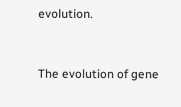evolution.


The evolution of gene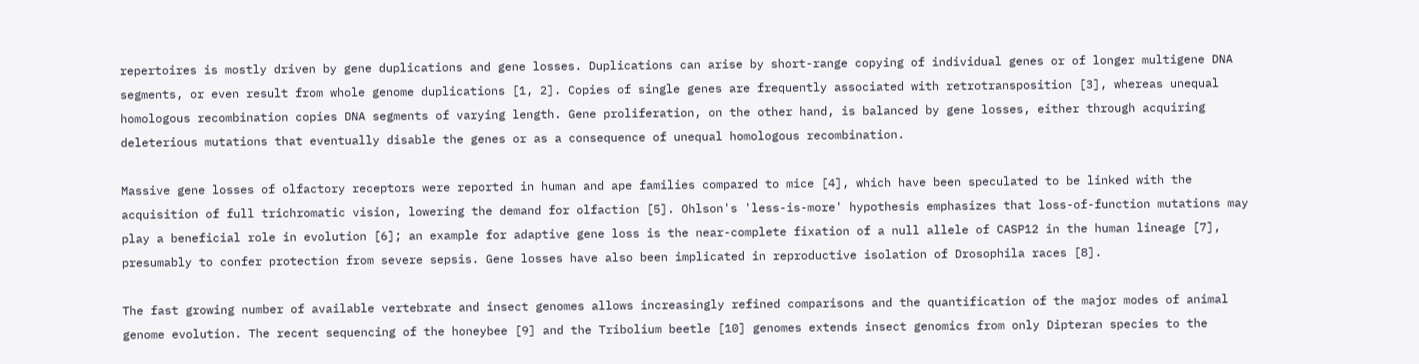repertoires is mostly driven by gene duplications and gene losses. Duplications can arise by short-range copying of individual genes or of longer multigene DNA segments, or even result from whole genome duplications [1, 2]. Copies of single genes are frequently associated with retrotransposition [3], whereas unequal homologous recombination copies DNA segments of varying length. Gene proliferation, on the other hand, is balanced by gene losses, either through acquiring deleterious mutations that eventually disable the genes or as a consequence of unequal homologous recombination.

Massive gene losses of olfactory receptors were reported in human and ape families compared to mice [4], which have been speculated to be linked with the acquisition of full trichromatic vision, lowering the demand for olfaction [5]. Ohlson's 'less-is-more' hypothesis emphasizes that loss-of-function mutations may play a beneficial role in evolution [6]; an example for adaptive gene loss is the near-complete fixation of a null allele of CASP12 in the human lineage [7], presumably to confer protection from severe sepsis. Gene losses have also been implicated in reproductive isolation of Drosophila races [8].

The fast growing number of available vertebrate and insect genomes allows increasingly refined comparisons and the quantification of the major modes of animal genome evolution. The recent sequencing of the honeybee [9] and the Tribolium beetle [10] genomes extends insect genomics from only Dipteran species to the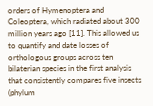orders of Hymenoptera and Coleoptera, which radiated about 300 million years ago [11]. This allowed us to quantify and date losses of orthologous groups across ten bilaterian species in the first analysis that consistently compares five insects (phylum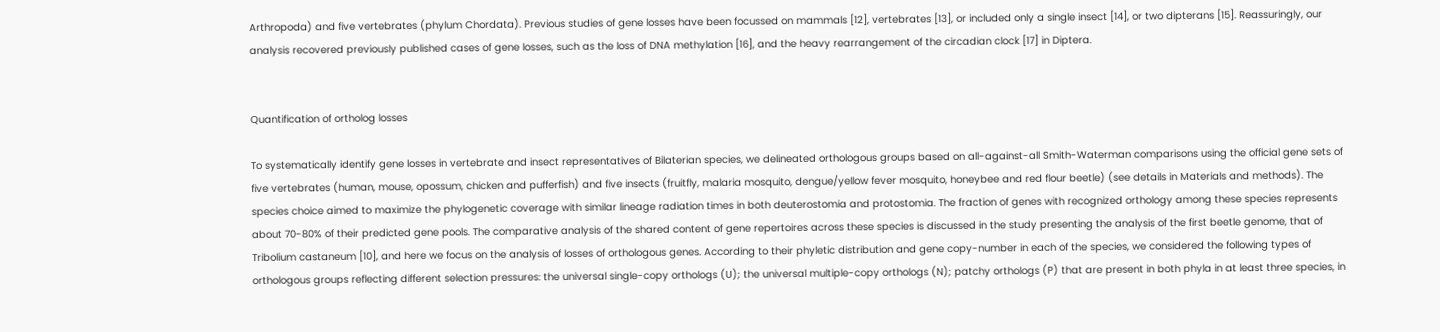Arthropoda) and five vertebrates (phylum Chordata). Previous studies of gene losses have been focussed on mammals [12], vertebrates [13], or included only a single insect [14], or two dipterans [15]. Reassuringly, our analysis recovered previously published cases of gene losses, such as the loss of DNA methylation [16], and the heavy rearrangement of the circadian clock [17] in Diptera.


Quantification of ortholog losses

To systematically identify gene losses in vertebrate and insect representatives of Bilaterian species, we delineated orthologous groups based on all-against-all Smith-Waterman comparisons using the official gene sets of five vertebrates (human, mouse, opossum, chicken and pufferfish) and five insects (fruitfly, malaria mosquito, dengue/yellow fever mosquito, honeybee and red flour beetle) (see details in Materials and methods). The species choice aimed to maximize the phylogenetic coverage with similar lineage radiation times in both deuterostomia and protostomia. The fraction of genes with recognized orthology among these species represents about 70-80% of their predicted gene pools. The comparative analysis of the shared content of gene repertoires across these species is discussed in the study presenting the analysis of the first beetle genome, that of Tribolium castaneum [10], and here we focus on the analysis of losses of orthologous genes. According to their phyletic distribution and gene copy-number in each of the species, we considered the following types of orthologous groups reflecting different selection pressures: the universal single-copy orthologs (U); the universal multiple-copy orthologs (N); patchy orthologs (P) that are present in both phyla in at least three species, in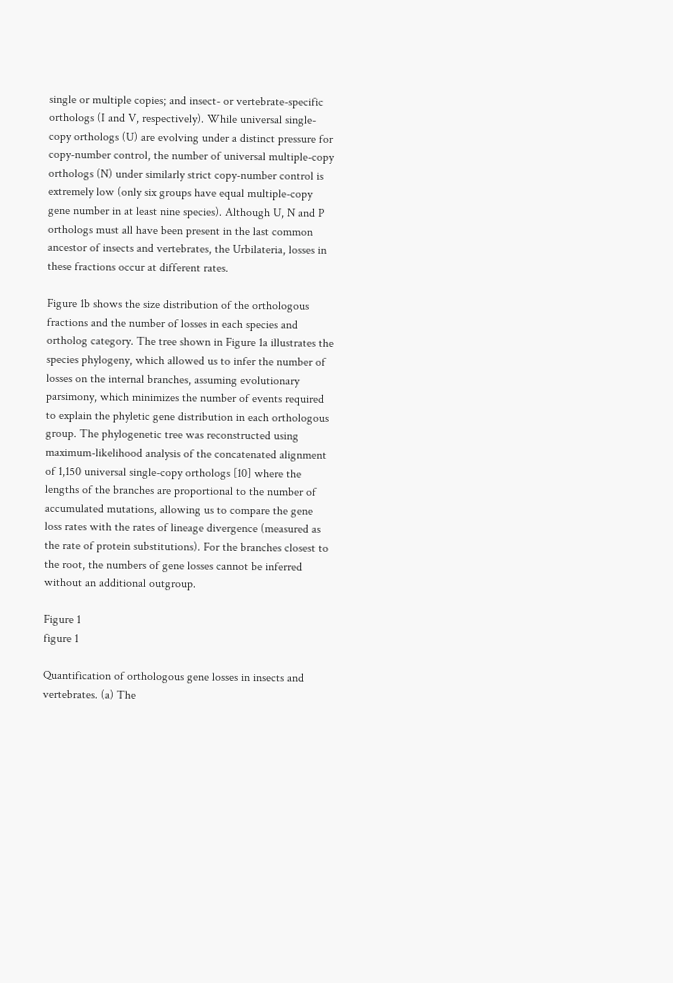single or multiple copies; and insect- or vertebrate-specific orthologs (I and V, respectively). While universal single-copy orthologs (U) are evolving under a distinct pressure for copy-number control, the number of universal multiple-copy orthologs (N) under similarly strict copy-number control is extremely low (only six groups have equal multiple-copy gene number in at least nine species). Although U, N and P orthologs must all have been present in the last common ancestor of insects and vertebrates, the Urbilateria, losses in these fractions occur at different rates.

Figure 1b shows the size distribution of the orthologous fractions and the number of losses in each species and ortholog category. The tree shown in Figure 1a illustrates the species phylogeny, which allowed us to infer the number of losses on the internal branches, assuming evolutionary parsimony, which minimizes the number of events required to explain the phyletic gene distribution in each orthologous group. The phylogenetic tree was reconstructed using maximum-likelihood analysis of the concatenated alignment of 1,150 universal single-copy orthologs [10] where the lengths of the branches are proportional to the number of accumulated mutations, allowing us to compare the gene loss rates with the rates of lineage divergence (measured as the rate of protein substitutions). For the branches closest to the root, the numbers of gene losses cannot be inferred without an additional outgroup.

Figure 1
figure 1

Quantification of orthologous gene losses in insects and vertebrates. (a) The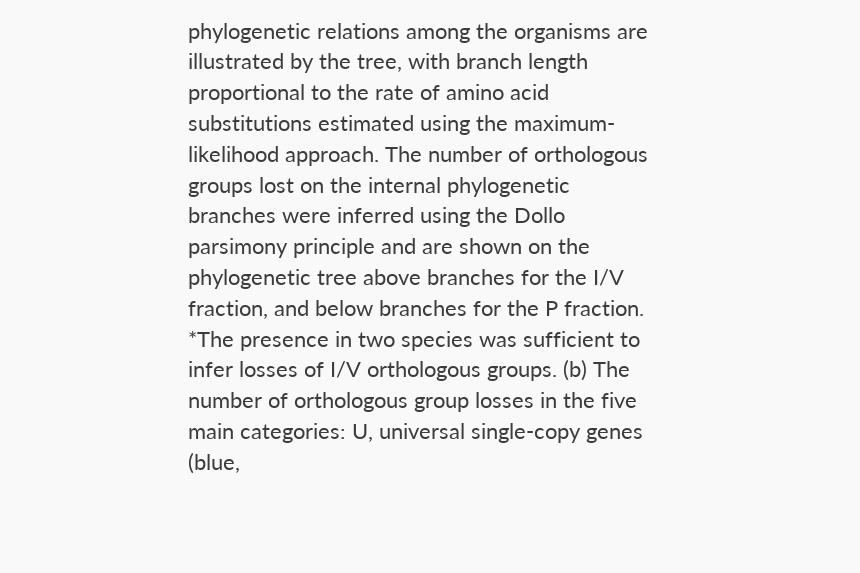phylogenetic relations among the organisms are illustrated by the tree, with branch length proportional to the rate of amino acid substitutions estimated using the maximum-likelihood approach. The number of orthologous groups lost on the internal phylogenetic branches were inferred using the Dollo parsimony principle and are shown on the phylogenetic tree above branches for the I/V fraction, and below branches for the P fraction. *The presence in two species was sufficient to infer losses of I/V orthologous groups. (b) The number of orthologous group losses in the five main categories: U, universal single-copy genes (blue,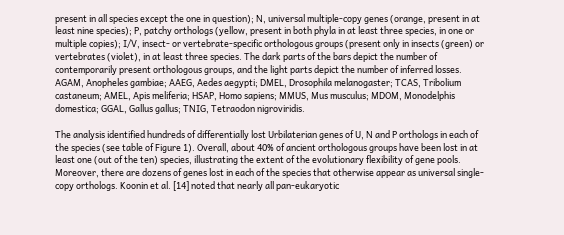present in all species except the one in question); N, universal multiple-copy genes (orange, present in at least nine species); P, patchy orthologs (yellow, present in both phyla in at least three species, in one or multiple copies); I/V, insect- or vertebrate-specific orthologous groups (present only in insects (green) or vertebrates (violet), in at least three species. The dark parts of the bars depict the number of contemporarily present orthologous groups, and the light parts depict the number of inferred losses. AGAM, Anopheles gambiae; AAEG, Aedes aegypti; DMEL, Drosophila melanogaster; TCAS, Tribolium castaneum; AMEL, Apis meliferia; HSAP, Homo sapiens; MMUS, Mus musculus; MDOM, Monodelphis domestica; GGAL, Gallus gallus; TNIG, Tetraodon nigroviridis.

The analysis identified hundreds of differentially lost Urbilaterian genes of U, N and P orthologs in each of the species (see table of Figure 1). Overall, about 40% of ancient orthologous groups have been lost in at least one (out of the ten) species, illustrating the extent of the evolutionary flexibility of gene pools. Moreover, there are dozens of genes lost in each of the species that otherwise appear as universal single-copy orthologs. Koonin et al. [14] noted that nearly all pan-eukaryotic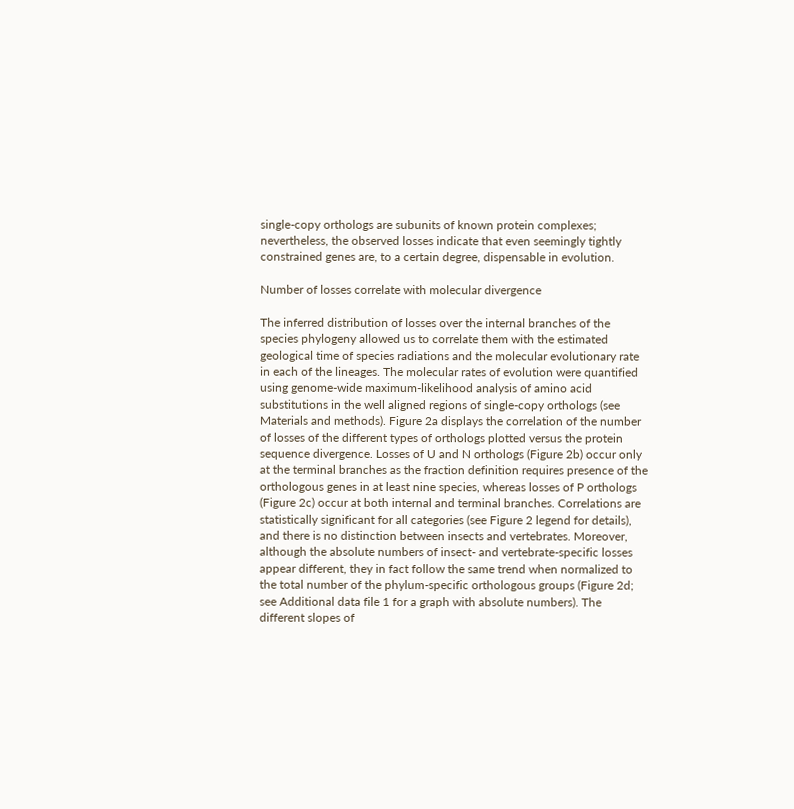single-copy orthologs are subunits of known protein complexes; nevertheless, the observed losses indicate that even seemingly tightly constrained genes are, to a certain degree, dispensable in evolution.

Number of losses correlate with molecular divergence

The inferred distribution of losses over the internal branches of the species phylogeny allowed us to correlate them with the estimated geological time of species radiations and the molecular evolutionary rate in each of the lineages. The molecular rates of evolution were quantified using genome-wide maximum-likelihood analysis of amino acid substitutions in the well aligned regions of single-copy orthologs (see Materials and methods). Figure 2a displays the correlation of the number of losses of the different types of orthologs plotted versus the protein sequence divergence. Losses of U and N orthologs (Figure 2b) occur only at the terminal branches as the fraction definition requires presence of the orthologous genes in at least nine species, whereas losses of P orthologs (Figure 2c) occur at both internal and terminal branches. Correlations are statistically significant for all categories (see Figure 2 legend for details), and there is no distinction between insects and vertebrates. Moreover, although the absolute numbers of insect- and vertebrate-specific losses appear different, they in fact follow the same trend when normalized to the total number of the phylum-specific orthologous groups (Figure 2d; see Additional data file 1 for a graph with absolute numbers). The different slopes of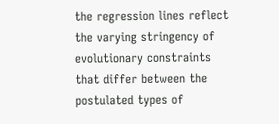the regression lines reflect the varying stringency of evolutionary constraints that differ between the postulated types of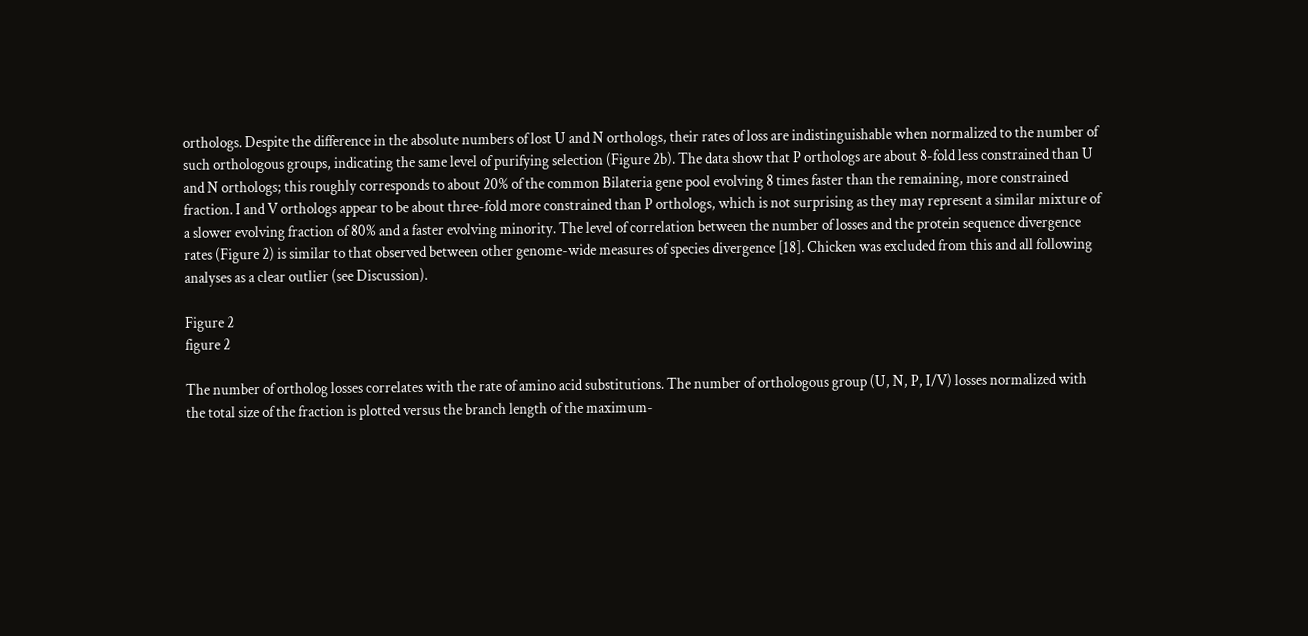orthologs. Despite the difference in the absolute numbers of lost U and N orthologs, their rates of loss are indistinguishable when normalized to the number of such orthologous groups, indicating the same level of purifying selection (Figure 2b). The data show that P orthologs are about 8-fold less constrained than U and N orthologs; this roughly corresponds to about 20% of the common Bilateria gene pool evolving 8 times faster than the remaining, more constrained fraction. I and V orthologs appear to be about three-fold more constrained than P orthologs, which is not surprising as they may represent a similar mixture of a slower evolving fraction of 80% and a faster evolving minority. The level of correlation between the number of losses and the protein sequence divergence rates (Figure 2) is similar to that observed between other genome-wide measures of species divergence [18]. Chicken was excluded from this and all following analyses as a clear outlier (see Discussion).

Figure 2
figure 2

The number of ortholog losses correlates with the rate of amino acid substitutions. The number of orthologous group (U, N, P, I/V) losses normalized with the total size of the fraction is plotted versus the branch length of the maximum-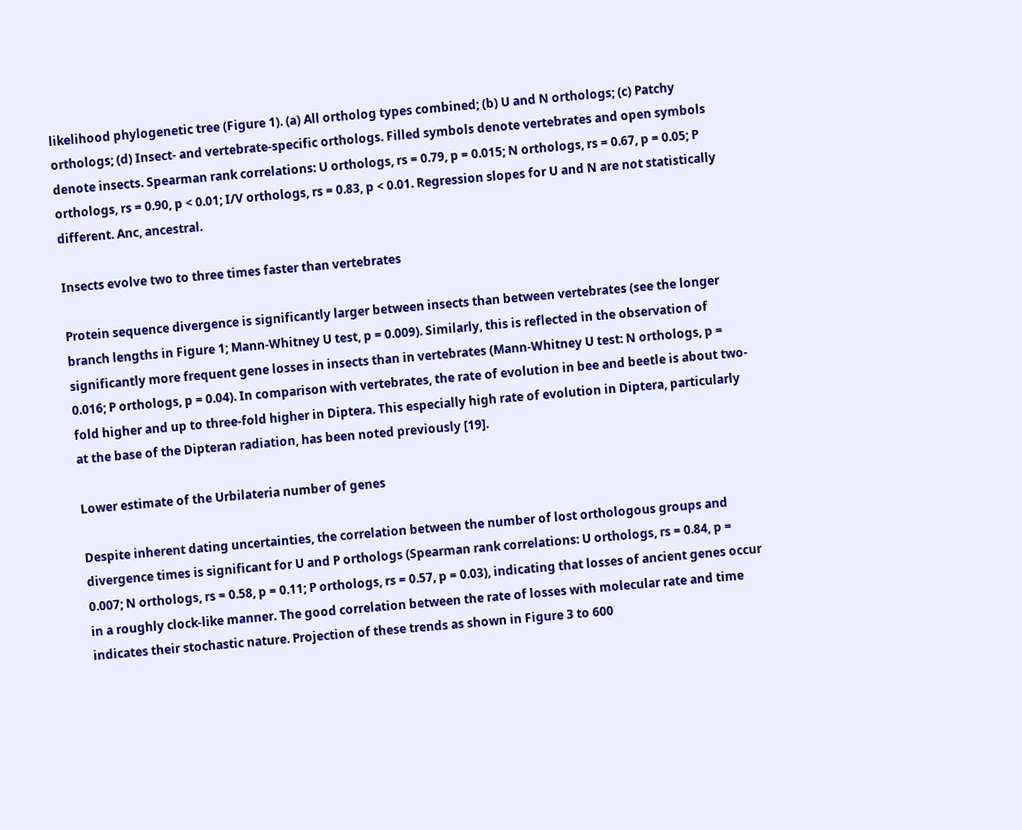likelihood phylogenetic tree (Figure 1). (a) All ortholog types combined; (b) U and N orthologs; (c) Patchy orthologs; (d) Insect- and vertebrate-specific orthologs. Filled symbols denote vertebrates and open symbols denote insects. Spearman rank correlations: U orthologs, rs = 0.79, p = 0.015; N orthologs, rs = 0.67, p = 0.05; P orthologs, rs = 0.90, p < 0.01; I/V orthologs, rs = 0.83, p < 0.01. Regression slopes for U and N are not statistically different. Anc, ancestral.

Insects evolve two to three times faster than vertebrates

Protein sequence divergence is significantly larger between insects than between vertebrates (see the longer branch lengths in Figure 1; Mann-Whitney U test, p = 0.009). Similarly, this is reflected in the observation of significantly more frequent gene losses in insects than in vertebrates (Mann-Whitney U test: N orthologs, p = 0.016; P orthologs, p = 0.04). In comparison with vertebrates, the rate of evolution in bee and beetle is about two-fold higher and up to three-fold higher in Diptera. This especially high rate of evolution in Diptera, particularly at the base of the Dipteran radiation, has been noted previously [19].

Lower estimate of the Urbilateria number of genes

Despite inherent dating uncertainties, the correlation between the number of lost orthologous groups and divergence times is significant for U and P orthologs (Spearman rank correlations: U orthologs, rs = 0.84, p = 0.007; N orthologs, rs = 0.58, p = 0.11; P orthologs, rs = 0.57, p = 0.03), indicating that losses of ancient genes occur in a roughly clock-like manner. The good correlation between the rate of losses with molecular rate and time indicates their stochastic nature. Projection of these trends as shown in Figure 3 to 600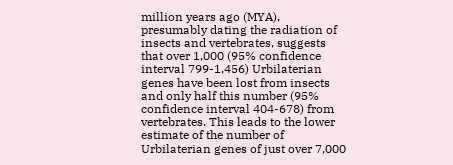million years ago (MYA), presumably dating the radiation of insects and vertebrates, suggests that over 1,000 (95% confidence interval 799-1,456) Urbilaterian genes have been lost from insects and only half this number (95% confidence interval 404-678) from vertebrates. This leads to the lower estimate of the number of Urbilaterian genes of just over 7,000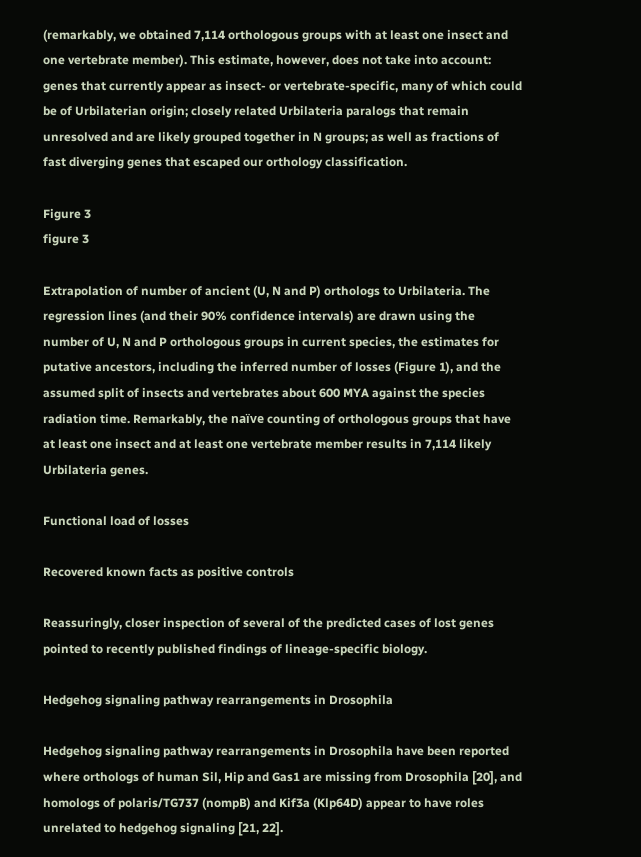(remarkably, we obtained 7,114 orthologous groups with at least one insect and one vertebrate member). This estimate, however, does not take into account: genes that currently appear as insect- or vertebrate-specific, many of which could be of Urbilaterian origin; closely related Urbilateria paralogs that remain unresolved and are likely grouped together in N groups; as well as fractions of fast diverging genes that escaped our orthology classification.

Figure 3
figure 3

Extrapolation of number of ancient (U, N and P) orthologs to Urbilateria. The regression lines (and their 90% confidence intervals) are drawn using the number of U, N and P orthologous groups in current species, the estimates for putative ancestors, including the inferred number of losses (Figure 1), and the assumed split of insects and vertebrates about 600 MYA against the species radiation time. Remarkably, the naïve counting of orthologous groups that have at least one insect and at least one vertebrate member results in 7,114 likely Urbilateria genes.

Functional load of losses

Recovered known facts as positive controls

Reassuringly, closer inspection of several of the predicted cases of lost genes pointed to recently published findings of lineage-specific biology.

Hedgehog signaling pathway rearrangements in Drosophila

Hedgehog signaling pathway rearrangements in Drosophila have been reported where orthologs of human Sil, Hip and Gas1 are missing from Drosophila [20], and homologs of polaris/TG737 (nompB) and Kif3a (Klp64D) appear to have roles unrelated to hedgehog signaling [21, 22].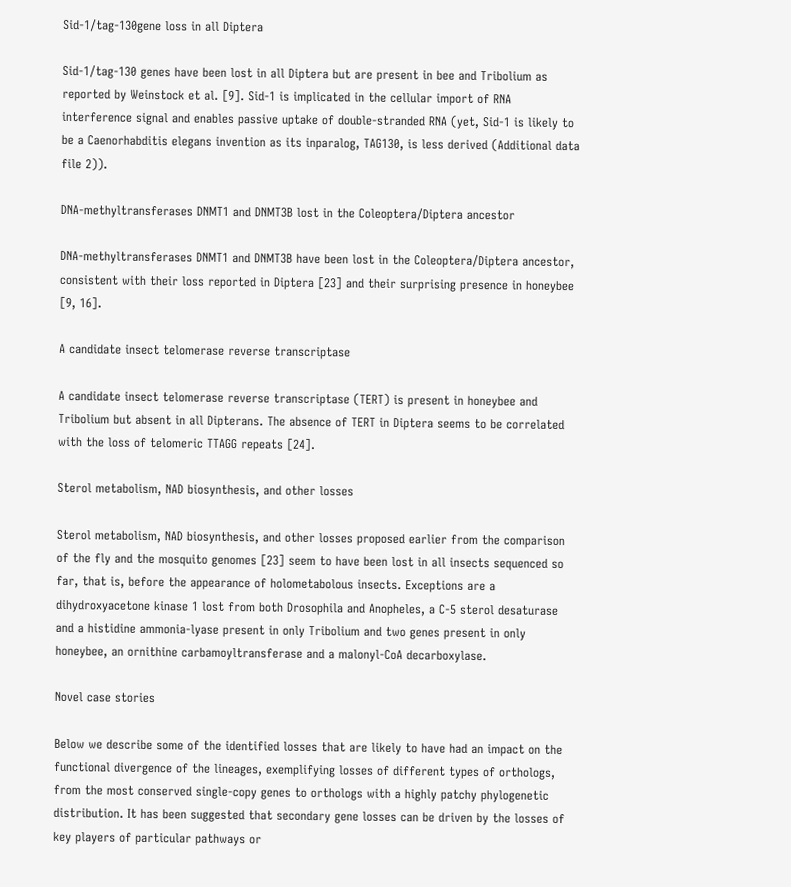Sid-1/tag-130gene loss in all Diptera

Sid-1/tag-130 genes have been lost in all Diptera but are present in bee and Tribolium as reported by Weinstock et al. [9]. Sid-1 is implicated in the cellular import of RNA interference signal and enables passive uptake of double-stranded RNA (yet, Sid-1 is likely to be a Caenorhabditis elegans invention as its inparalog, TAG130, is less derived (Additional data file 2)).

DNA-methyltransferases DNMT1 and DNMT3B lost in the Coleoptera/Diptera ancestor

DNA-methyltransferases DNMT1 and DNMT3B have been lost in the Coleoptera/Diptera ancestor, consistent with their loss reported in Diptera [23] and their surprising presence in honeybee [9, 16].

A candidate insect telomerase reverse transcriptase

A candidate insect telomerase reverse transcriptase (TERT) is present in honeybee and Tribolium but absent in all Dipterans. The absence of TERT in Diptera seems to be correlated with the loss of telomeric TTAGG repeats [24].

Sterol metabolism, NAD biosynthesis, and other losses

Sterol metabolism, NAD biosynthesis, and other losses proposed earlier from the comparison of the fly and the mosquito genomes [23] seem to have been lost in all insects sequenced so far, that is, before the appearance of holometabolous insects. Exceptions are a dihydroxyacetone kinase 1 lost from both Drosophila and Anopheles, a C-5 sterol desaturase and a histidine ammonia-lyase present in only Tribolium and two genes present in only honeybee, an ornithine carbamoyltransferase and a malonyl-CoA decarboxylase.

Novel case stories

Below we describe some of the identified losses that are likely to have had an impact on the functional divergence of the lineages, exemplifying losses of different types of orthologs, from the most conserved single-copy genes to orthologs with a highly patchy phylogenetic distribution. It has been suggested that secondary gene losses can be driven by the losses of key players of particular pathways or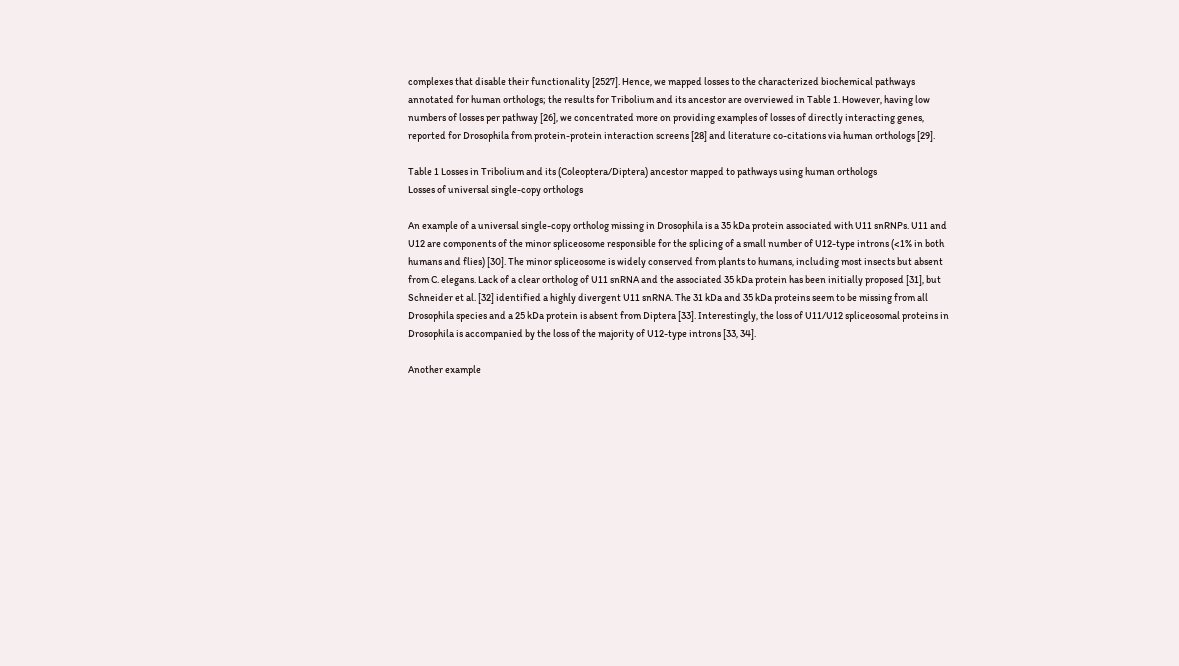complexes that disable their functionality [2527]. Hence, we mapped losses to the characterized biochemical pathways annotated for human orthologs; the results for Tribolium and its ancestor are overviewed in Table 1. However, having low numbers of losses per pathway [26], we concentrated more on providing examples of losses of directly interacting genes, reported for Drosophila from protein-protein interaction screens [28] and literature co-citations via human orthologs [29].

Table 1 Losses in Tribolium and its (Coleoptera/Diptera) ancestor mapped to pathways using human orthologs
Losses of universal single-copy orthologs

An example of a universal single-copy ortholog missing in Drosophila is a 35 kDa protein associated with U11 snRNPs. U11 and U12 are components of the minor spliceosome responsible for the splicing of a small number of U12-type introns (<1% in both humans and flies) [30]. The minor spliceosome is widely conserved from plants to humans, including most insects but absent from C. elegans. Lack of a clear ortholog of U11 snRNA and the associated 35 kDa protein has been initially proposed [31], but Schneider et al. [32] identified a highly divergent U11 snRNA. The 31 kDa and 35 kDa proteins seem to be missing from all Drosophila species and a 25 kDa protein is absent from Diptera [33]. Interestingly, the loss of U11/U12 spliceosomal proteins in Drosophila is accompanied by the loss of the majority of U12-type introns [33, 34].

Another example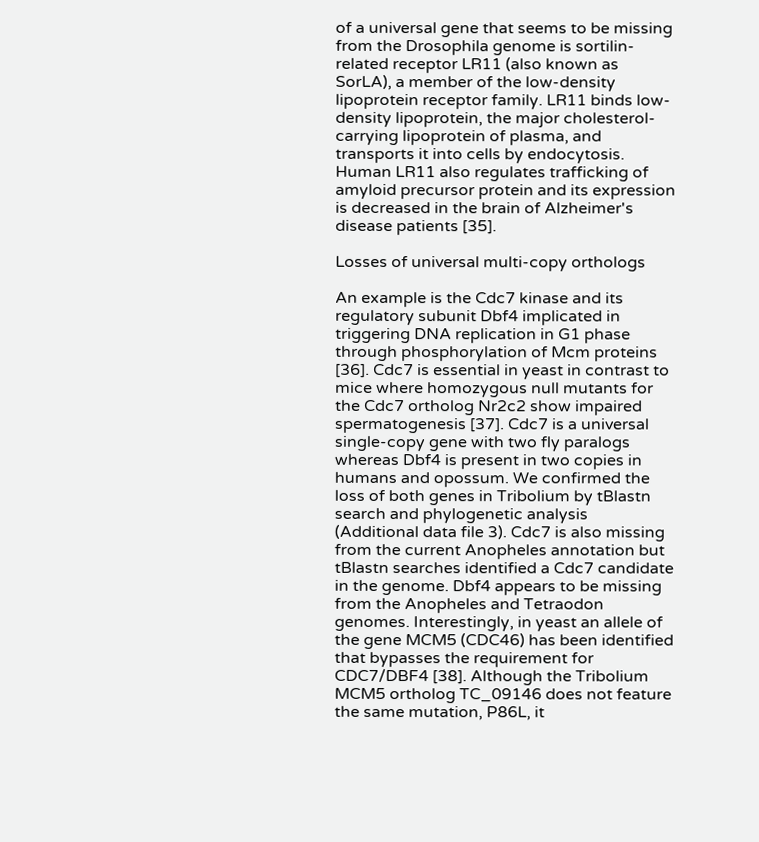of a universal gene that seems to be missing from the Drosophila genome is sortilin-related receptor LR11 (also known as SorLA), a member of the low-density lipoprotein receptor family. LR11 binds low-density lipoprotein, the major cholesterol-carrying lipoprotein of plasma, and transports it into cells by endocytosis. Human LR11 also regulates trafficking of amyloid precursor protein and its expression is decreased in the brain of Alzheimer's disease patients [35].

Losses of universal multi-copy orthologs

An example is the Cdc7 kinase and its regulatory subunit Dbf4 implicated in triggering DNA replication in G1 phase through phosphorylation of Mcm proteins [36]. Cdc7 is essential in yeast in contrast to mice where homozygous null mutants for the Cdc7 ortholog Nr2c2 show impaired spermatogenesis [37]. Cdc7 is a universal single-copy gene with two fly paralogs whereas Dbf4 is present in two copies in humans and opossum. We confirmed the loss of both genes in Tribolium by tBlastn search and phylogenetic analysis (Additional data file 3). Cdc7 is also missing from the current Anopheles annotation but tBlastn searches identified a Cdc7 candidate in the genome. Dbf4 appears to be missing from the Anopheles and Tetraodon genomes. Interestingly, in yeast an allele of the gene MCM5 (CDC46) has been identified that bypasses the requirement for CDC7/DBF4 [38]. Although the Tribolium MCM5 ortholog TC_09146 does not feature the same mutation, P86L, it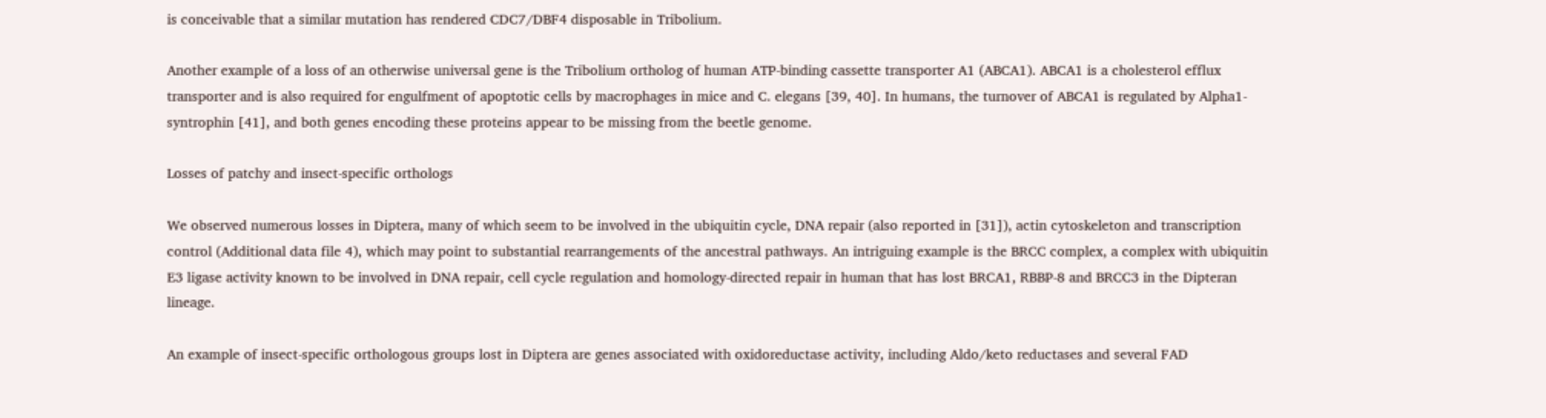is conceivable that a similar mutation has rendered CDC7/DBF4 disposable in Tribolium.

Another example of a loss of an otherwise universal gene is the Tribolium ortholog of human ATP-binding cassette transporter A1 (ABCA1). ABCA1 is a cholesterol efflux transporter and is also required for engulfment of apoptotic cells by macrophages in mice and C. elegans [39, 40]. In humans, the turnover of ABCA1 is regulated by Alpha1-syntrophin [41], and both genes encoding these proteins appear to be missing from the beetle genome.

Losses of patchy and insect-specific orthologs

We observed numerous losses in Diptera, many of which seem to be involved in the ubiquitin cycle, DNA repair (also reported in [31]), actin cytoskeleton and transcription control (Additional data file 4), which may point to substantial rearrangements of the ancestral pathways. An intriguing example is the BRCC complex, a complex with ubiquitin E3 ligase activity known to be involved in DNA repair, cell cycle regulation and homology-directed repair in human that has lost BRCA1, RBBP-8 and BRCC3 in the Dipteran lineage.

An example of insect-specific orthologous groups lost in Diptera are genes associated with oxidoreductase activity, including Aldo/keto reductases and several FAD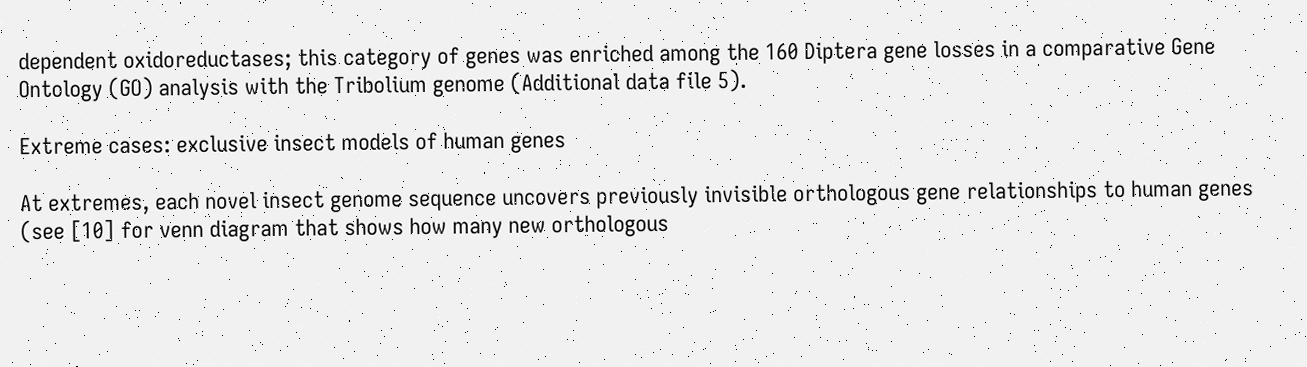dependent oxidoreductases; this category of genes was enriched among the 160 Diptera gene losses in a comparative Gene Ontology (GO) analysis with the Tribolium genome (Additional data file 5).

Extreme cases: exclusive insect models of human genes

At extremes, each novel insect genome sequence uncovers previously invisible orthologous gene relationships to human genes (see [10] for venn diagram that shows how many new orthologous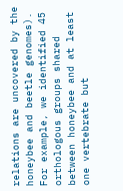relations are uncovered by the honeybee and beetle genomes). For example, we identified 45 orthologous groups shared between honeybee and at least one vertebrate but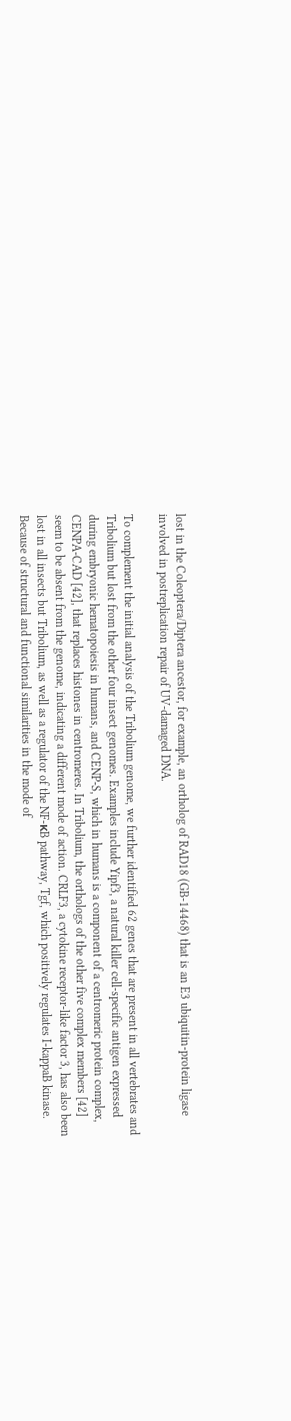lost in the Coleoptera/Diptera ancestor, for example, an ortholog of RAD18 (GB-14468) that is an E3 ubiquitin-protein ligase involved in postreplication repair of UV-damaged DNA.

To complement the initial analysis of the Tribolium genome, we further identified 62 genes that are present in all vertebrates and Tribolium but lost from the other four insect genomes. Examples include Yipf3, a natural killer cell-specific antigen expressed during embryonic hematopoiesis in humans, and CENP-S, which in humans is a component of a centromeric protein complex, CENPA-CAD [42], that replaces histones in centromeres. In Tribolium, the orthologs of the other five complex members [42] seem to be absent from the genome, indicating a different mode of action. CRLF3, a cytokine receptor-like factor 3, has also been lost in all insects but Tribolium, as well as a regulator of the NF-κB pathway, Tgf, which positively regulates I-kappaB kinase. Because of structural and functional similarities in the mode of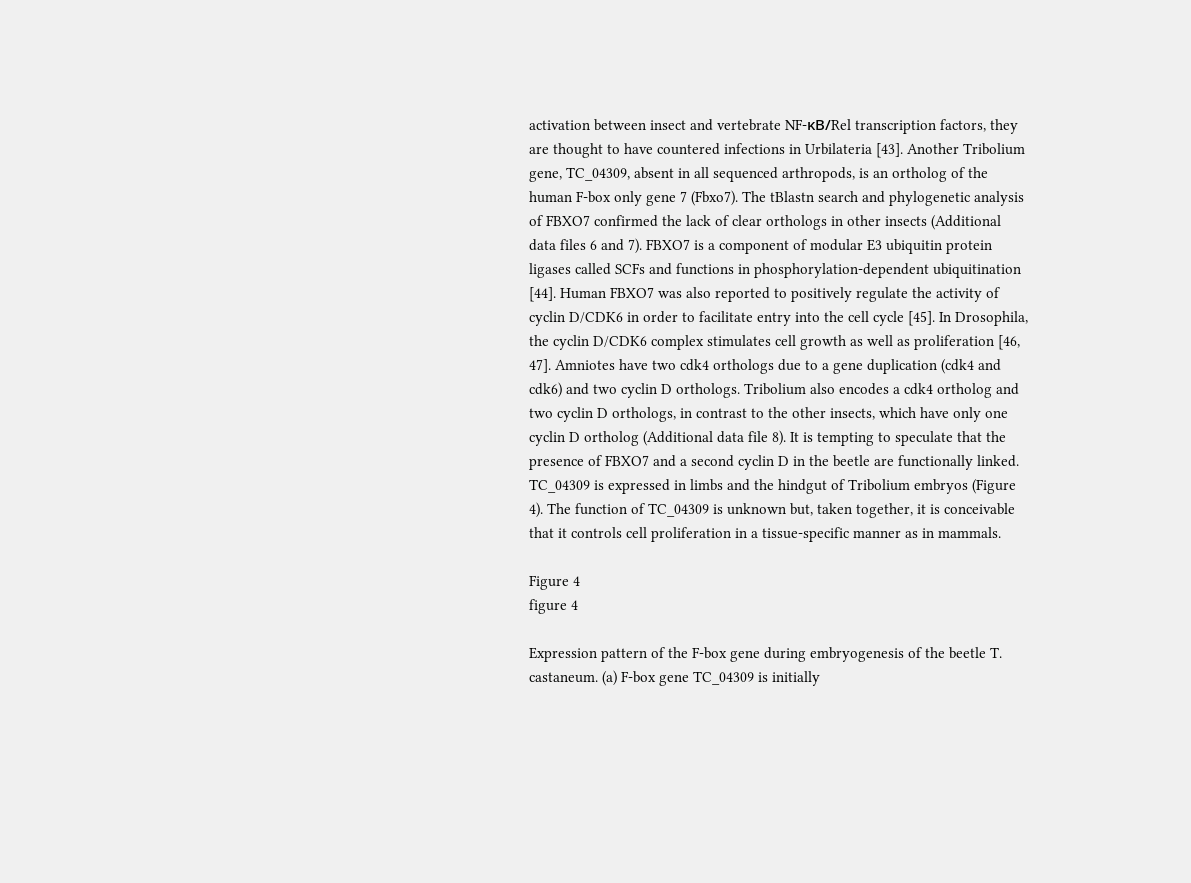activation between insect and vertebrate NF-κB/Rel transcription factors, they are thought to have countered infections in Urbilateria [43]. Another Tribolium gene, TC_04309, absent in all sequenced arthropods, is an ortholog of the human F-box only gene 7 (Fbxo7). The tBlastn search and phylogenetic analysis of FBXO7 confirmed the lack of clear orthologs in other insects (Additional data files 6 and 7). FBXO7 is a component of modular E3 ubiquitin protein ligases called SCFs and functions in phosphorylation-dependent ubiquitination [44]. Human FBXO7 was also reported to positively regulate the activity of cyclin D/CDK6 in order to facilitate entry into the cell cycle [45]. In Drosophila, the cyclin D/CDK6 complex stimulates cell growth as well as proliferation [46, 47]. Amniotes have two cdk4 orthologs due to a gene duplication (cdk4 and cdk6) and two cyclin D orthologs. Tribolium also encodes a cdk4 ortholog and two cyclin D orthologs, in contrast to the other insects, which have only one cyclin D ortholog (Additional data file 8). It is tempting to speculate that the presence of FBXO7 and a second cyclin D in the beetle are functionally linked. TC_04309 is expressed in limbs and the hindgut of Tribolium embryos (Figure 4). The function of TC_04309 is unknown but, taken together, it is conceivable that it controls cell proliferation in a tissue-specific manner as in mammals.

Figure 4
figure 4

Expression pattern of the F-box gene during embryogenesis of the beetle T. castaneum. (a) F-box gene TC_04309 is initially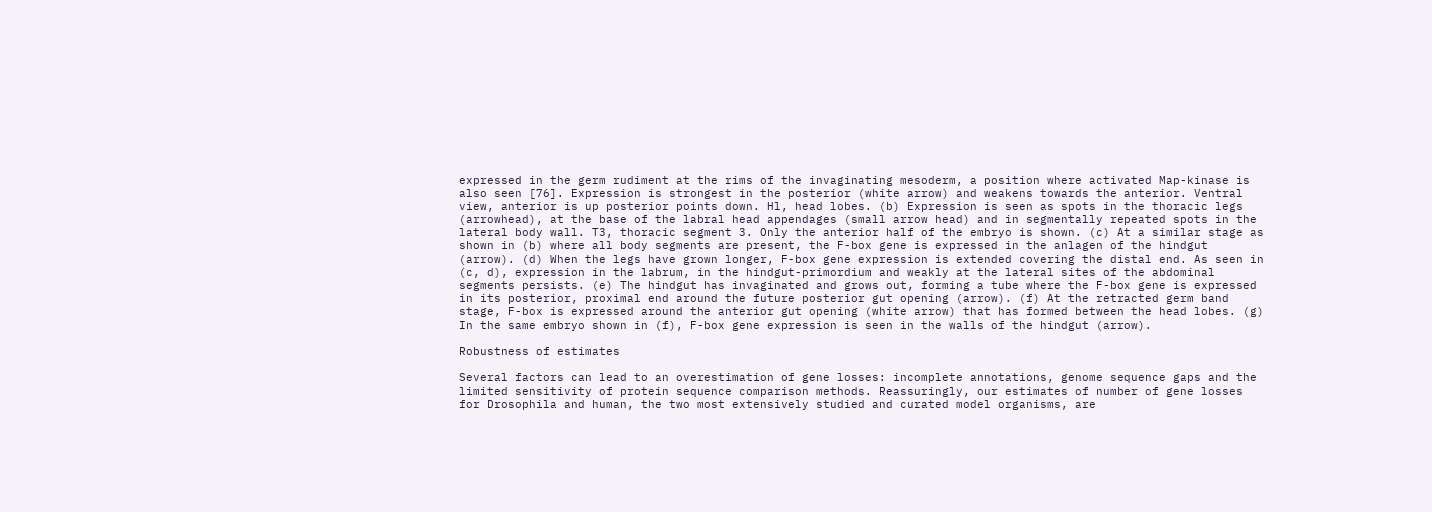expressed in the germ rudiment at the rims of the invaginating mesoderm, a position where activated Map-kinase is also seen [76]. Expression is strongest in the posterior (white arrow) and weakens towards the anterior. Ventral view, anterior is up posterior points down. Hl, head lobes. (b) Expression is seen as spots in the thoracic legs (arrowhead), at the base of the labral head appendages (small arrow head) and in segmentally repeated spots in the lateral body wall. T3, thoracic segment 3. Only the anterior half of the embryo is shown. (c) At a similar stage as shown in (b) where all body segments are present, the F-box gene is expressed in the anlagen of the hindgut (arrow). (d) When the legs have grown longer, F-box gene expression is extended covering the distal end. As seen in (c, d), expression in the labrum, in the hindgut-primordium and weakly at the lateral sites of the abdominal segments persists. (e) The hindgut has invaginated and grows out, forming a tube where the F-box gene is expressed in its posterior, proximal end around the future posterior gut opening (arrow). (f) At the retracted germ band stage, F-box is expressed around the anterior gut opening (white arrow) that has formed between the head lobes. (g) In the same embryo shown in (f), F-box gene expression is seen in the walls of the hindgut (arrow).

Robustness of estimates

Several factors can lead to an overestimation of gene losses: incomplete annotations, genome sequence gaps and the limited sensitivity of protein sequence comparison methods. Reassuringly, our estimates of number of gene losses for Drosophila and human, the two most extensively studied and curated model organisms, are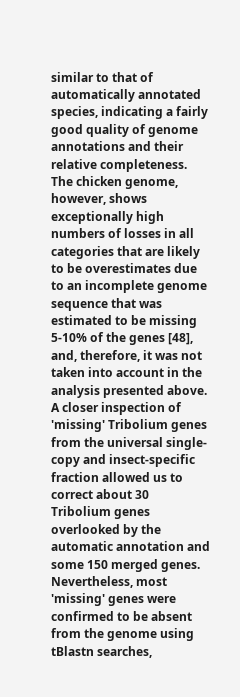similar to that of automatically annotated species, indicating a fairly good quality of genome annotations and their relative completeness. The chicken genome, however, shows exceptionally high numbers of losses in all categories that are likely to be overestimates due to an incomplete genome sequence that was estimated to be missing 5-10% of the genes [48], and, therefore, it was not taken into account in the analysis presented above. A closer inspection of 'missing' Tribolium genes from the universal single-copy and insect-specific fraction allowed us to correct about 30 Tribolium genes overlooked by the automatic annotation and some 150 merged genes. Nevertheless, most 'missing' genes were confirmed to be absent from the genome using tBlastn searches,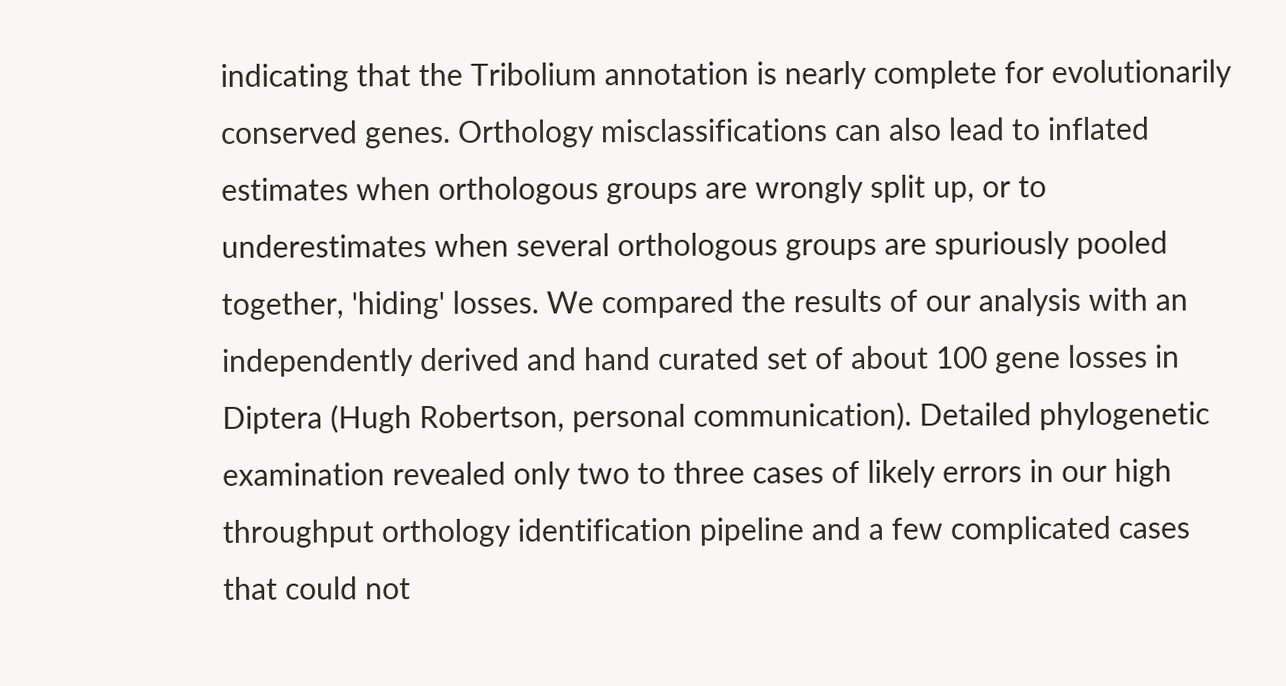indicating that the Tribolium annotation is nearly complete for evolutionarily conserved genes. Orthology misclassifications can also lead to inflated estimates when orthologous groups are wrongly split up, or to underestimates when several orthologous groups are spuriously pooled together, 'hiding' losses. We compared the results of our analysis with an independently derived and hand curated set of about 100 gene losses in Diptera (Hugh Robertson, personal communication). Detailed phylogenetic examination revealed only two to three cases of likely errors in our high throughput orthology identification pipeline and a few complicated cases that could not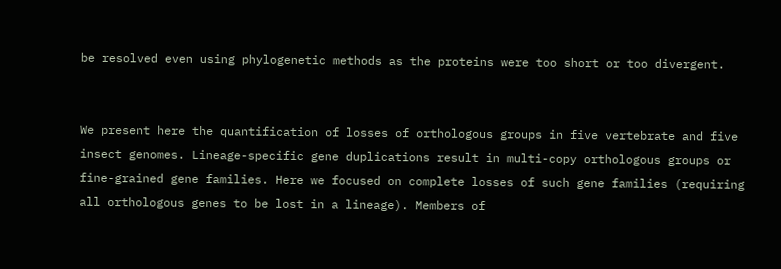be resolved even using phylogenetic methods as the proteins were too short or too divergent.


We present here the quantification of losses of orthologous groups in five vertebrate and five insect genomes. Lineage-specific gene duplications result in multi-copy orthologous groups or fine-grained gene families. Here we focused on complete losses of such gene families (requiring all orthologous genes to be lost in a lineage). Members of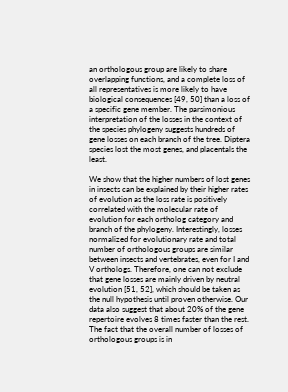an orthologous group are likely to share overlapping functions, and a complete loss of all representatives is more likely to have biological consequences [49, 50] than a loss of a specific gene member. The parsimonious interpretation of the losses in the context of the species phylogeny suggests hundreds of gene losses on each branch of the tree. Diptera species lost the most genes, and placentals the least.

We show that the higher numbers of lost genes in insects can be explained by their higher rates of evolution as the loss rate is positively correlated with the molecular rate of evolution for each ortholog category and branch of the phylogeny. Interestingly, losses normalized for evolutionary rate and total number of orthologous groups are similar between insects and vertebrates, even for I and V orthologs. Therefore, one can not exclude that gene losses are mainly driven by neutral evolution [51, 52], which should be taken as the null hypothesis until proven otherwise. Our data also suggest that about 20% of the gene repertoire evolves 8 times faster than the rest. The fact that the overall number of losses of orthologous groups is in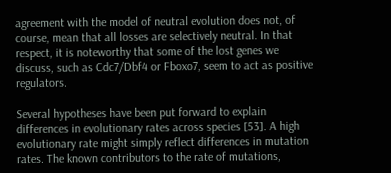agreement with the model of neutral evolution does not, of course, mean that all losses are selectively neutral. In that respect, it is noteworthy that some of the lost genes we discuss, such as Cdc7/Dbf4 or Fboxo7, seem to act as positive regulators.

Several hypotheses have been put forward to explain differences in evolutionary rates across species [53]. A high evolutionary rate might simply reflect differences in mutation rates. The known contributors to the rate of mutations,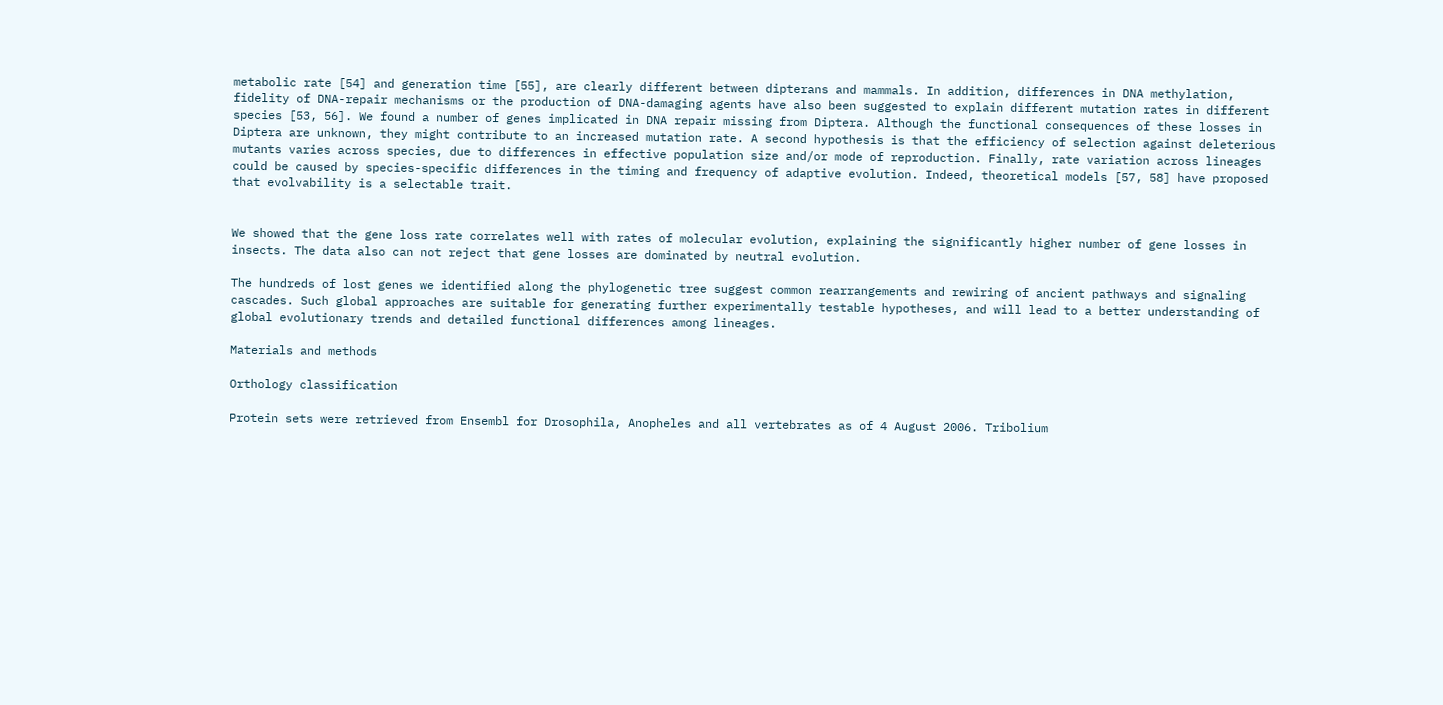metabolic rate [54] and generation time [55], are clearly different between dipterans and mammals. In addition, differences in DNA methylation, fidelity of DNA-repair mechanisms or the production of DNA-damaging agents have also been suggested to explain different mutation rates in different species [53, 56]. We found a number of genes implicated in DNA repair missing from Diptera. Although the functional consequences of these losses in Diptera are unknown, they might contribute to an increased mutation rate. A second hypothesis is that the efficiency of selection against deleterious mutants varies across species, due to differences in effective population size and/or mode of reproduction. Finally, rate variation across lineages could be caused by species-specific differences in the timing and frequency of adaptive evolution. Indeed, theoretical models [57, 58] have proposed that evolvability is a selectable trait.


We showed that the gene loss rate correlates well with rates of molecular evolution, explaining the significantly higher number of gene losses in insects. The data also can not reject that gene losses are dominated by neutral evolution.

The hundreds of lost genes we identified along the phylogenetic tree suggest common rearrangements and rewiring of ancient pathways and signaling cascades. Such global approaches are suitable for generating further experimentally testable hypotheses, and will lead to a better understanding of global evolutionary trends and detailed functional differences among lineages.

Materials and methods

Orthology classification

Protein sets were retrieved from Ensembl for Drosophila, Anopheles and all vertebrates as of 4 August 2006. Tribolium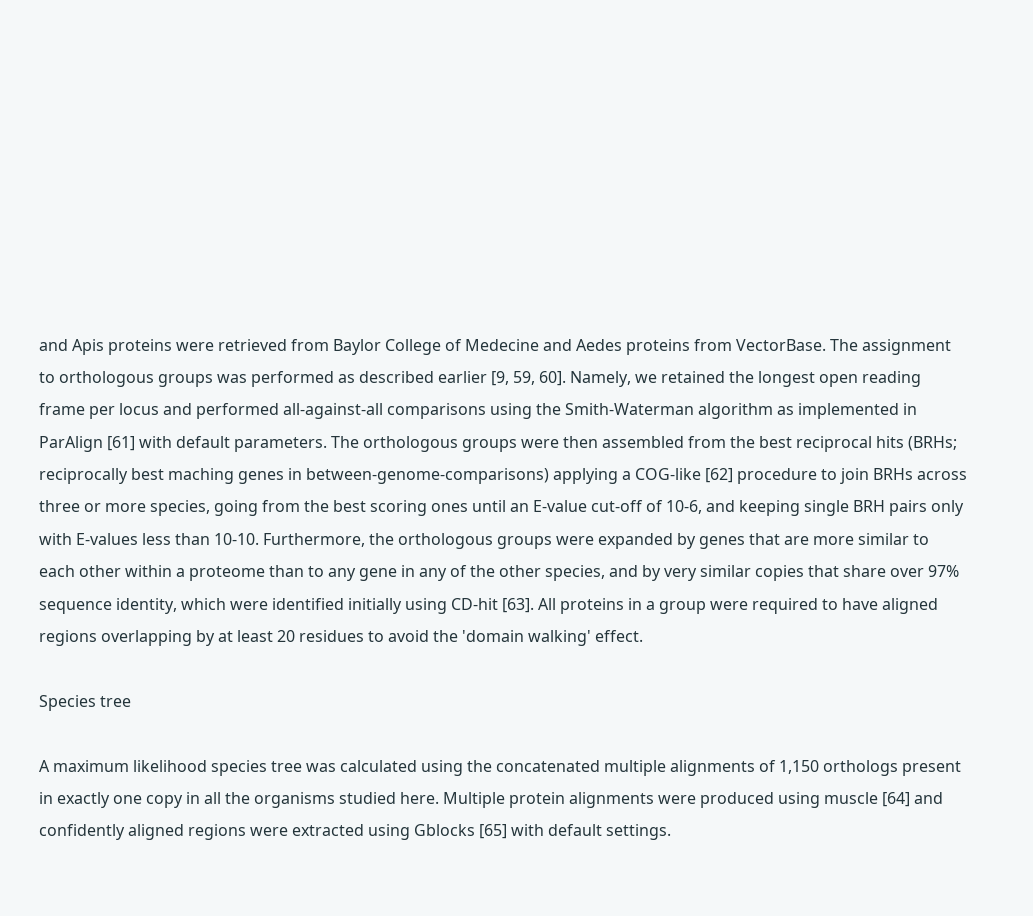and Apis proteins were retrieved from Baylor College of Medecine and Aedes proteins from VectorBase. The assignment to orthologous groups was performed as described earlier [9, 59, 60]. Namely, we retained the longest open reading frame per locus and performed all-against-all comparisons using the Smith-Waterman algorithm as implemented in ParAlign [61] with default parameters. The orthologous groups were then assembled from the best reciprocal hits (BRHs; reciprocally best maching genes in between-genome-comparisons) applying a COG-like [62] procedure to join BRHs across three or more species, going from the best scoring ones until an E-value cut-off of 10-6, and keeping single BRH pairs only with E-values less than 10-10. Furthermore, the orthologous groups were expanded by genes that are more similar to each other within a proteome than to any gene in any of the other species, and by very similar copies that share over 97% sequence identity, which were identified initially using CD-hit [63]. All proteins in a group were required to have aligned regions overlapping by at least 20 residues to avoid the 'domain walking' effect.

Species tree

A maximum likelihood species tree was calculated using the concatenated multiple alignments of 1,150 orthologs present in exactly one copy in all the organisms studied here. Multiple protein alignments were produced using muscle [64] and confidently aligned regions were extracted using Gblocks [65] with default settings.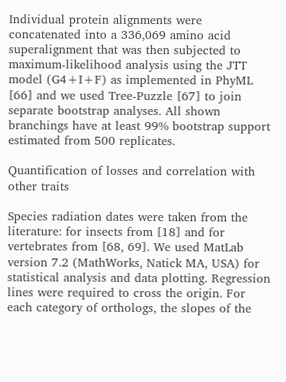Individual protein alignments were concatenated into a 336,069 amino acid superalignment that was then subjected to maximum-likelihood analysis using the JTT model (G4+I+F) as implemented in PhyML [66] and we used Tree-Puzzle [67] to join separate bootstrap analyses. All shown branchings have at least 99% bootstrap support estimated from 500 replicates.

Quantification of losses and correlation with other traits

Species radiation dates were taken from the literature: for insects from [18] and for vertebrates from [68, 69]. We used MatLab version 7.2 (MathWorks, Natick MA, USA) for statistical analysis and data plotting. Regression lines were required to cross the origin. For each category of orthologs, the slopes of the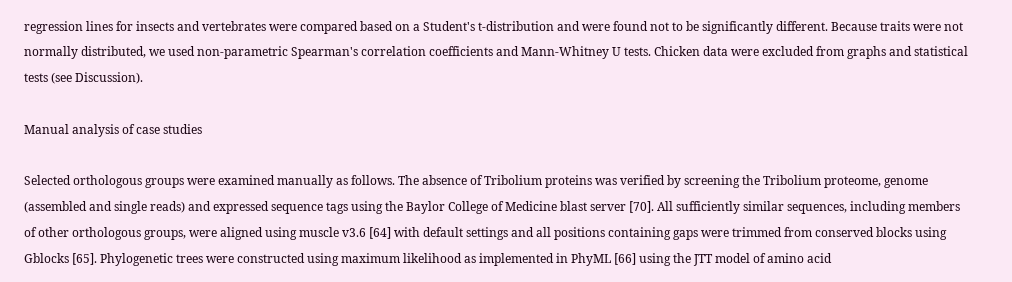regression lines for insects and vertebrates were compared based on a Student's t-distribution and were found not to be significantly different. Because traits were not normally distributed, we used non-parametric Spearman's correlation coefficients and Mann-Whitney U tests. Chicken data were excluded from graphs and statistical tests (see Discussion).

Manual analysis of case studies

Selected orthologous groups were examined manually as follows. The absence of Tribolium proteins was verified by screening the Tribolium proteome, genome (assembled and single reads) and expressed sequence tags using the Baylor College of Medicine blast server [70]. All sufficiently similar sequences, including members of other orthologous groups, were aligned using muscle v3.6 [64] with default settings and all positions containing gaps were trimmed from conserved blocks using Gblocks [65]. Phylogenetic trees were constructed using maximum likelihood as implemented in PhyML [66] using the JTT model of amino acid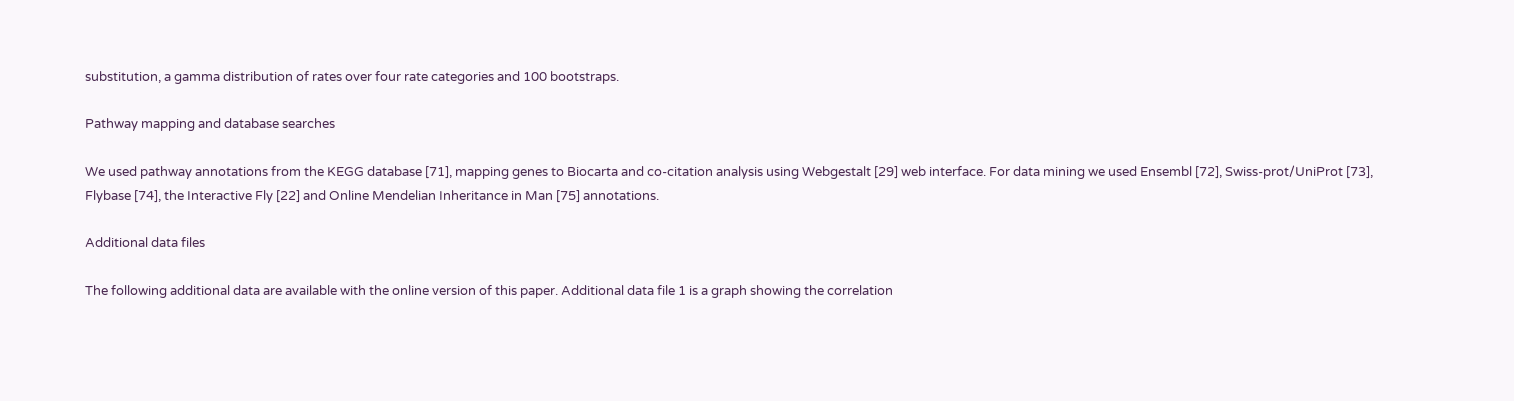substitution, a gamma distribution of rates over four rate categories and 100 bootstraps.

Pathway mapping and database searches

We used pathway annotations from the KEGG database [71], mapping genes to Biocarta and co-citation analysis using Webgestalt [29] web interface. For data mining we used Ensembl [72], Swiss-prot/UniProt [73], Flybase [74], the Interactive Fly [22] and Online Mendelian Inheritance in Man [75] annotations.

Additional data files

The following additional data are available with the online version of this paper. Additional data file 1 is a graph showing the correlation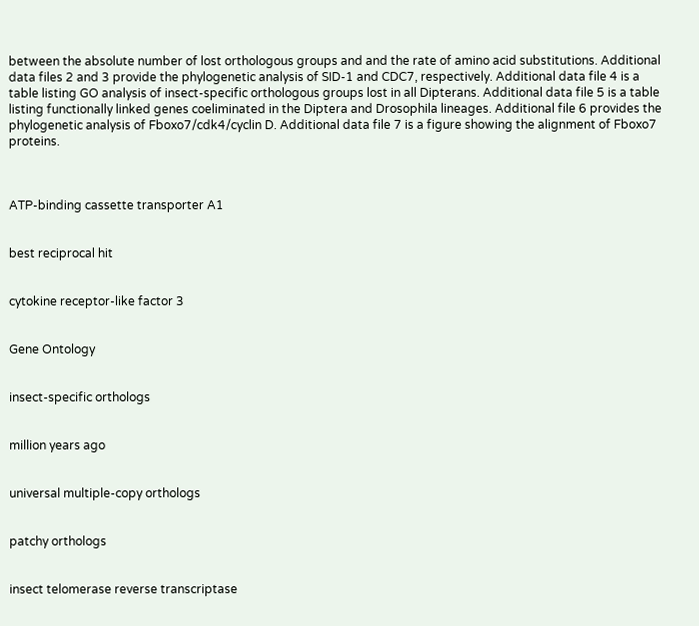between the absolute number of lost orthologous groups and and the rate of amino acid substitutions. Additional data files 2 and 3 provide the phylogenetic analysis of SID-1 and CDC7, respectively. Additional data file 4 is a table listing GO analysis of insect-specific orthologous groups lost in all Dipterans. Additional data file 5 is a table listing functionally linked genes coeliminated in the Diptera and Drosophila lineages. Additional file 6 provides the phylogenetic analysis of Fboxo7/cdk4/cyclin D. Additional data file 7 is a figure showing the alignment of Fboxo7 proteins.



ATP-binding cassette transporter A1


best reciprocal hit


cytokine receptor-like factor 3


Gene Ontology


insect-specific orthologs


million years ago


universal multiple-copy orthologs


patchy orthologs


insect telomerase reverse transcriptase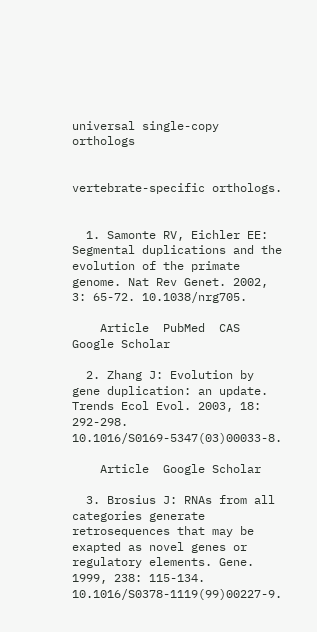universal single-copy orthologs


vertebrate-specific orthologs.


  1. Samonte RV, Eichler EE: Segmental duplications and the evolution of the primate genome. Nat Rev Genet. 2002, 3: 65-72. 10.1038/nrg705.

    Article  PubMed  CAS  Google Scholar

  2. Zhang J: Evolution by gene duplication: an update. Trends Ecol Evol. 2003, 18: 292-298. 10.1016/S0169-5347(03)00033-8.

    Article  Google Scholar

  3. Brosius J: RNAs from all categories generate retrosequences that may be exapted as novel genes or regulatory elements. Gene. 1999, 238: 115-134. 10.1016/S0378-1119(99)00227-9.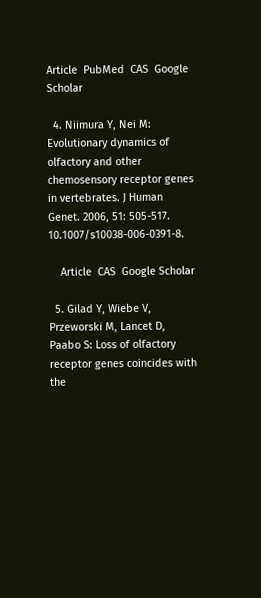Article  PubMed  CAS  Google Scholar

  4. Niimura Y, Nei M: Evolutionary dynamics of olfactory and other chemosensory receptor genes in vertebrates. J Human Genet. 2006, 51: 505-517. 10.1007/s10038-006-0391-8.

    Article  CAS  Google Scholar

  5. Gilad Y, Wiebe V, Przeworski M, Lancet D, Paabo S: Loss of olfactory receptor genes coincides with the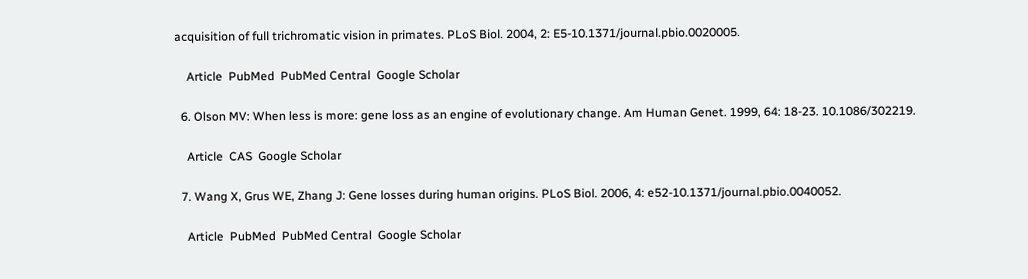acquisition of full trichromatic vision in primates. PLoS Biol. 2004, 2: E5-10.1371/journal.pbio.0020005.

    Article  PubMed  PubMed Central  Google Scholar

  6. Olson MV: When less is more: gene loss as an engine of evolutionary change. Am Human Genet. 1999, 64: 18-23. 10.1086/302219.

    Article  CAS  Google Scholar

  7. Wang X, Grus WE, Zhang J: Gene losses during human origins. PLoS Biol. 2006, 4: e52-10.1371/journal.pbio.0040052.

    Article  PubMed  PubMed Central  Google Scholar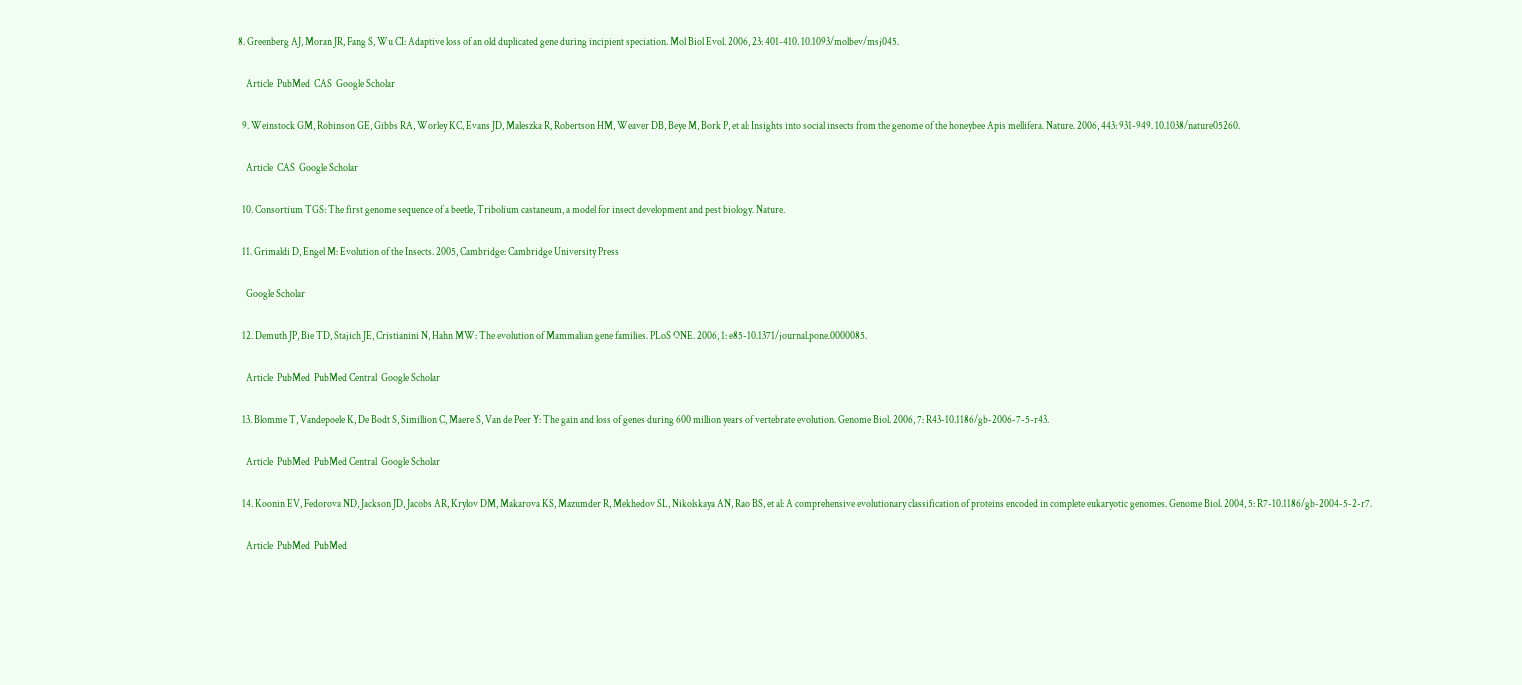8. Greenberg AJ, Moran JR, Fang S, Wu CI: Adaptive loss of an old duplicated gene during incipient speciation. Mol Biol Evol. 2006, 23: 401-410. 10.1093/molbev/msj045.

    Article  PubMed  CAS  Google Scholar

  9. Weinstock GM, Robinson GE, Gibbs RA, Worley KC, Evans JD, Maleszka R, Robertson HM, Weaver DB, Beye M, Bork P, et al: Insights into social insects from the genome of the honeybee Apis mellifera. Nature. 2006, 443: 931-949. 10.1038/nature05260.

    Article  CAS  Google Scholar

  10. Consortium TGS: The first genome sequence of a beetle, Tribolium castaneum, a model for insect development and pest biology. Nature.

  11. Grimaldi D, Engel M: Evolution of the Insects. 2005, Cambridge: Cambridge University Press

    Google Scholar

  12. Demuth JP, Bie TD, Stajich JE, Cristianini N, Hahn MW: The evolution of Mammalian gene families. PLoS ONE. 2006, 1: e85-10.1371/journal.pone.0000085.

    Article  PubMed  PubMed Central  Google Scholar

  13. Blomme T, Vandepoele K, De Bodt S, Simillion C, Maere S, Van de Peer Y: The gain and loss of genes during 600 million years of vertebrate evolution. Genome Biol. 2006, 7: R43-10.1186/gb-2006-7-5-r43.

    Article  PubMed  PubMed Central  Google Scholar

  14. Koonin EV, Fedorova ND, Jackson JD, Jacobs AR, Krylov DM, Makarova KS, Mazumder R, Mekhedov SL, Nikolskaya AN, Rao BS, et al: A comprehensive evolutionary classification of proteins encoded in complete eukaryotic genomes. Genome Biol. 2004, 5: R7-10.1186/gb-2004-5-2-r7.

    Article  PubMed  PubMed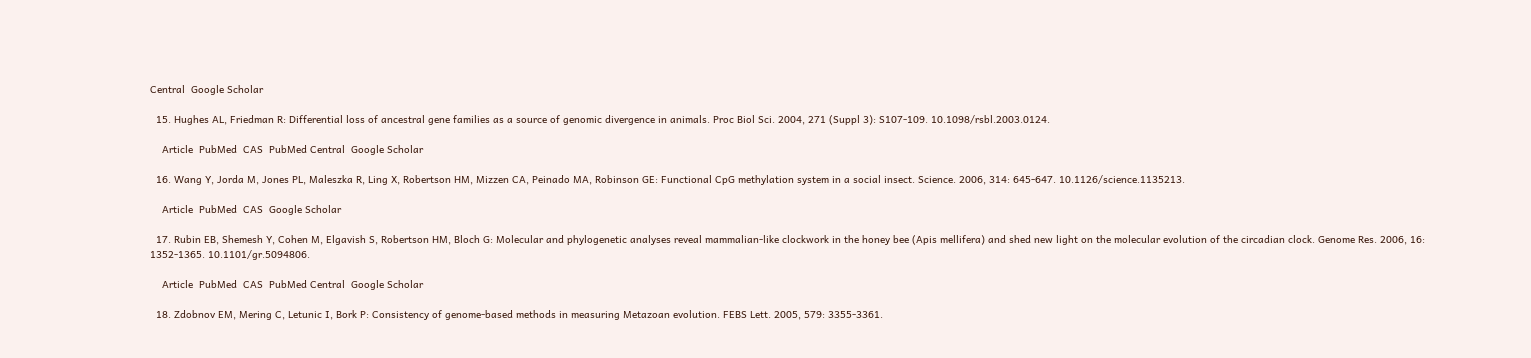Central  Google Scholar

  15. Hughes AL, Friedman R: Differential loss of ancestral gene families as a source of genomic divergence in animals. Proc Biol Sci. 2004, 271 (Suppl 3): S107-109. 10.1098/rsbl.2003.0124.

    Article  PubMed  CAS  PubMed Central  Google Scholar

  16. Wang Y, Jorda M, Jones PL, Maleszka R, Ling X, Robertson HM, Mizzen CA, Peinado MA, Robinson GE: Functional CpG methylation system in a social insect. Science. 2006, 314: 645-647. 10.1126/science.1135213.

    Article  PubMed  CAS  Google Scholar

  17. Rubin EB, Shemesh Y, Cohen M, Elgavish S, Robertson HM, Bloch G: Molecular and phylogenetic analyses reveal mammalian-like clockwork in the honey bee (Apis mellifera) and shed new light on the molecular evolution of the circadian clock. Genome Res. 2006, 16: 1352-1365. 10.1101/gr.5094806.

    Article  PubMed  CAS  PubMed Central  Google Scholar

  18. Zdobnov EM, Mering C, Letunic I, Bork P: Consistency of genome-based methods in measuring Metazoan evolution. FEBS Lett. 2005, 579: 3355-3361.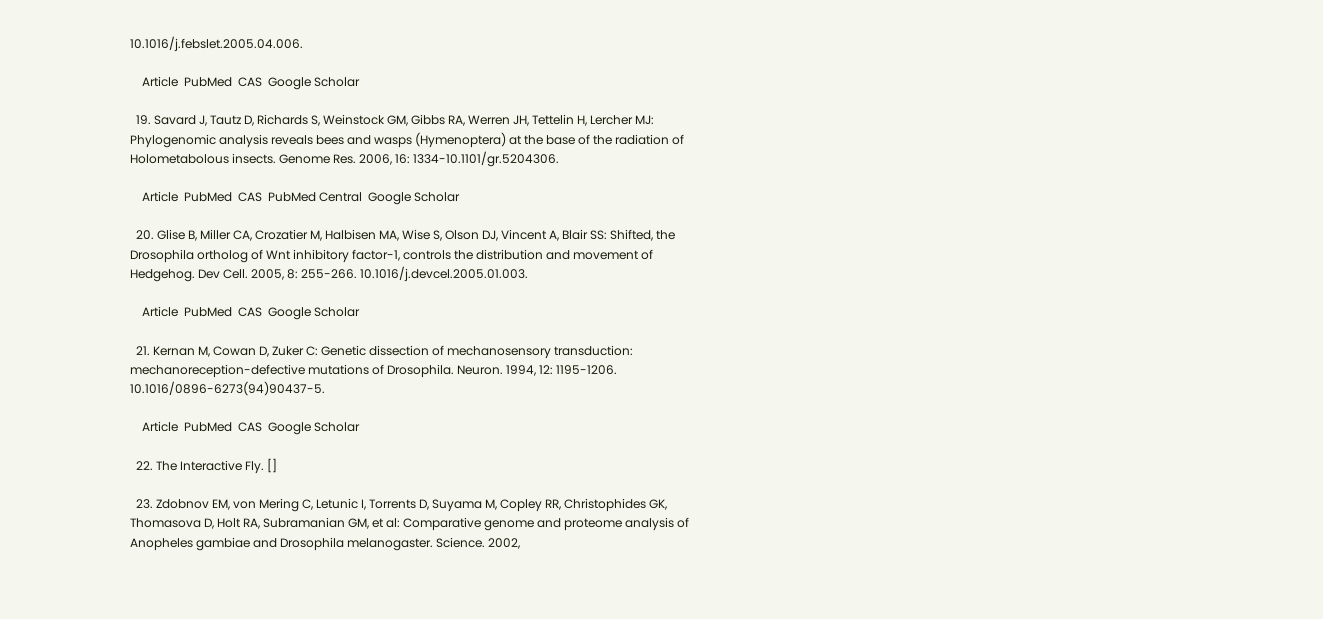10.1016/j.febslet.2005.04.006.

    Article  PubMed  CAS  Google Scholar

  19. Savard J, Tautz D, Richards S, Weinstock GM, Gibbs RA, Werren JH, Tettelin H, Lercher MJ: Phylogenomic analysis reveals bees and wasps (Hymenoptera) at the base of the radiation of Holometabolous insects. Genome Res. 2006, 16: 1334-10.1101/gr.5204306.

    Article  PubMed  CAS  PubMed Central  Google Scholar

  20. Glise B, Miller CA, Crozatier M, Halbisen MA, Wise S, Olson DJ, Vincent A, Blair SS: Shifted, the Drosophila ortholog of Wnt inhibitory factor-1, controls the distribution and movement of Hedgehog. Dev Cell. 2005, 8: 255-266. 10.1016/j.devcel.2005.01.003.

    Article  PubMed  CAS  Google Scholar

  21. Kernan M, Cowan D, Zuker C: Genetic dissection of mechanosensory transduction: mechanoreception-defective mutations of Drosophila. Neuron. 1994, 12: 1195-1206. 10.1016/0896-6273(94)90437-5.

    Article  PubMed  CAS  Google Scholar

  22. The Interactive Fly. []

  23. Zdobnov EM, von Mering C, Letunic I, Torrents D, Suyama M, Copley RR, Christophides GK, Thomasova D, Holt RA, Subramanian GM, et al: Comparative genome and proteome analysis of Anopheles gambiae and Drosophila melanogaster. Science. 2002,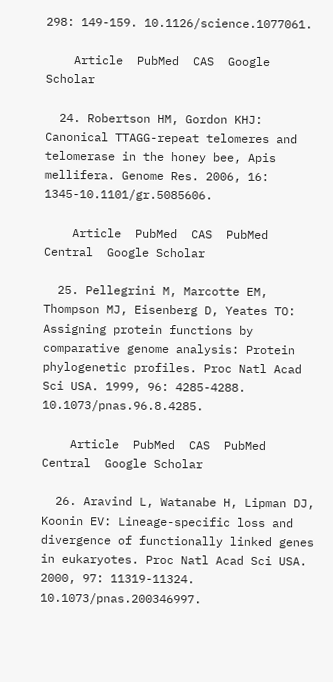298: 149-159. 10.1126/science.1077061.

    Article  PubMed  CAS  Google Scholar

  24. Robertson HM, Gordon KHJ: Canonical TTAGG-repeat telomeres and telomerase in the honey bee, Apis mellifera. Genome Res. 2006, 16: 1345-10.1101/gr.5085606.

    Article  PubMed  CAS  PubMed Central  Google Scholar

  25. Pellegrini M, Marcotte EM, Thompson MJ, Eisenberg D, Yeates TO: Assigning protein functions by comparative genome analysis: Protein phylogenetic profiles. Proc Natl Acad Sci USA. 1999, 96: 4285-4288. 10.1073/pnas.96.8.4285.

    Article  PubMed  CAS  PubMed Central  Google Scholar

  26. Aravind L, Watanabe H, Lipman DJ, Koonin EV: Lineage-specific loss and divergence of functionally linked genes in eukaryotes. Proc Natl Acad Sci USA. 2000, 97: 11319-11324. 10.1073/pnas.200346997.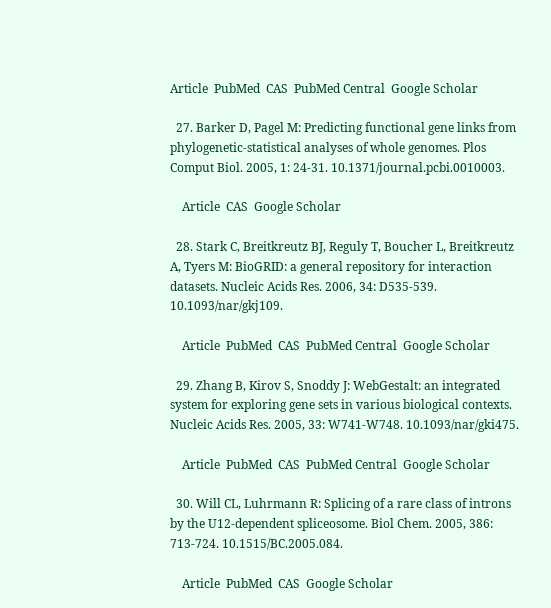Article  PubMed  CAS  PubMed Central  Google Scholar

  27. Barker D, Pagel M: Predicting functional gene links from phylogenetic-statistical analyses of whole genomes. Plos Comput Biol. 2005, 1: 24-31. 10.1371/journal.pcbi.0010003.

    Article  CAS  Google Scholar

  28. Stark C, Breitkreutz BJ, Reguly T, Boucher L, Breitkreutz A, Tyers M: BioGRID: a general repository for interaction datasets. Nucleic Acids Res. 2006, 34: D535-539. 10.1093/nar/gkj109.

    Article  PubMed  CAS  PubMed Central  Google Scholar

  29. Zhang B, Kirov S, Snoddy J: WebGestalt: an integrated system for exploring gene sets in various biological contexts. Nucleic Acids Res. 2005, 33: W741-W748. 10.1093/nar/gki475.

    Article  PubMed  CAS  PubMed Central  Google Scholar

  30. Will CL, Luhrmann R: Splicing of a rare class of introns by the U12-dependent spliceosome. Biol Chem. 2005, 386: 713-724. 10.1515/BC.2005.084.

    Article  PubMed  CAS  Google Scholar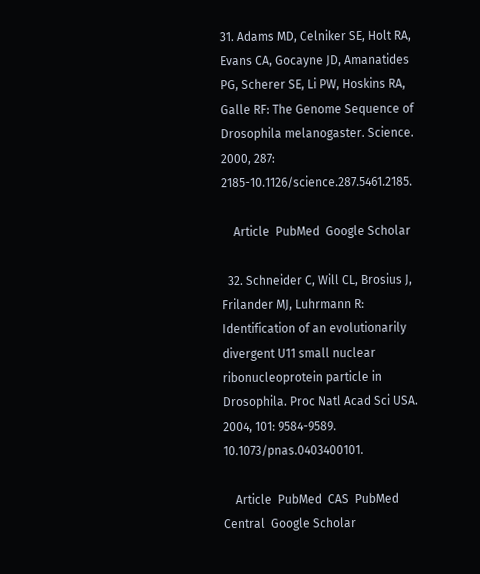31. Adams MD, Celniker SE, Holt RA, Evans CA, Gocayne JD, Amanatides PG, Scherer SE, Li PW, Hoskins RA, Galle RF: The Genome Sequence of Drosophila melanogaster. Science. 2000, 287: 2185-10.1126/science.287.5461.2185.

    Article  PubMed  Google Scholar

  32. Schneider C, Will CL, Brosius J, Frilander MJ, Luhrmann R: Identification of an evolutionarily divergent U11 small nuclear ribonucleoprotein particle in Drosophila. Proc Natl Acad Sci USA. 2004, 101: 9584-9589. 10.1073/pnas.0403400101.

    Article  PubMed  CAS  PubMed Central  Google Scholar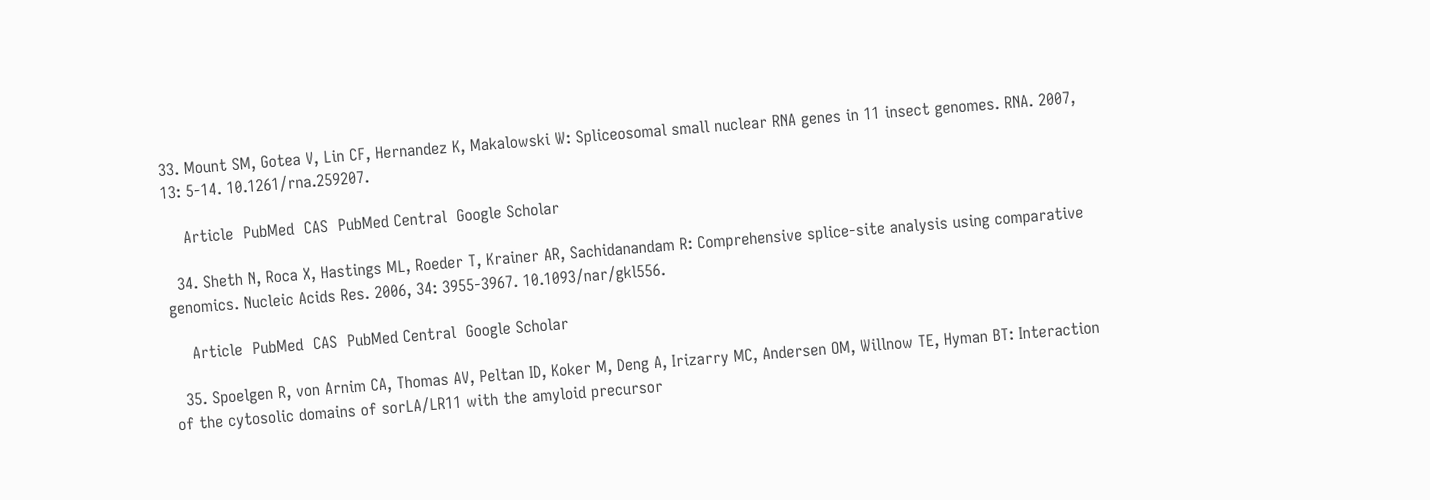33. Mount SM, Gotea V, Lin CF, Hernandez K, Makalowski W: Spliceosomal small nuclear RNA genes in 11 insect genomes. RNA. 2007, 13: 5-14. 10.1261/rna.259207.

    Article  PubMed  CAS  PubMed Central  Google Scholar

  34. Sheth N, Roca X, Hastings ML, Roeder T, Krainer AR, Sachidanandam R: Comprehensive splice-site analysis using comparative genomics. Nucleic Acids Res. 2006, 34: 3955-3967. 10.1093/nar/gkl556.

    Article  PubMed  CAS  PubMed Central  Google Scholar

  35. Spoelgen R, von Arnim CA, Thomas AV, Peltan ID, Koker M, Deng A, Irizarry MC, Andersen OM, Willnow TE, Hyman BT: Interaction of the cytosolic domains of sorLA/LR11 with the amyloid precursor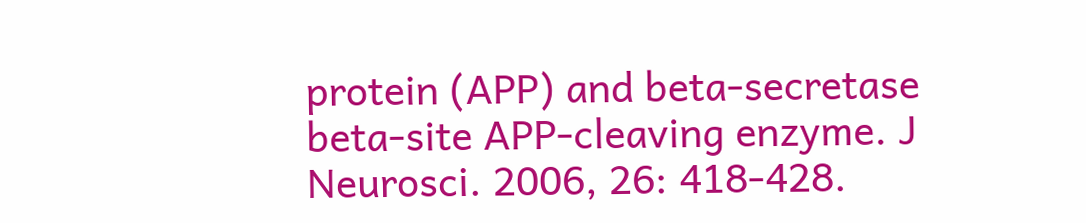protein (APP) and beta-secretase beta-site APP-cleaving enzyme. J Neurosci. 2006, 26: 418-428.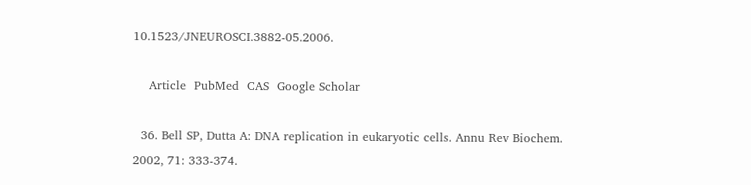10.1523/JNEUROSCI.3882-05.2006.

    Article  PubMed  CAS  Google Scholar

  36. Bell SP, Dutta A: DNA replication in eukaryotic cells. Annu Rev Biochem. 2002, 71: 333-374.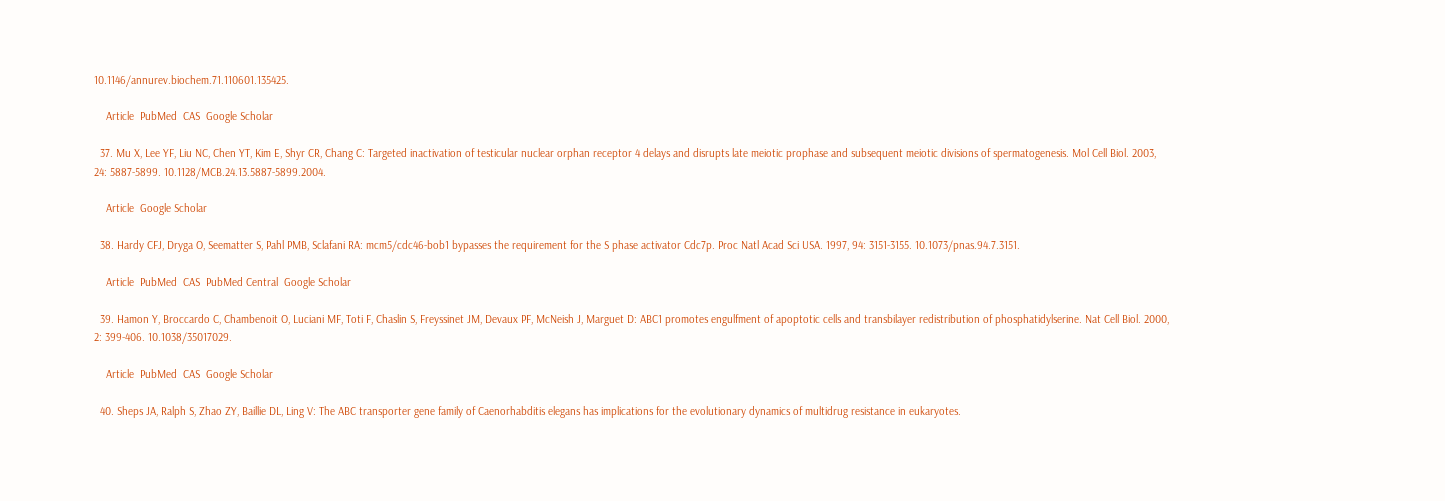10.1146/annurev.biochem.71.110601.135425.

    Article  PubMed  CAS  Google Scholar

  37. Mu X, Lee YF, Liu NC, Chen YT, Kim E, Shyr CR, Chang C: Targeted inactivation of testicular nuclear orphan receptor 4 delays and disrupts late meiotic prophase and subsequent meiotic divisions of spermatogenesis. Mol Cell Biol. 2003, 24: 5887-5899. 10.1128/MCB.24.13.5887-5899.2004.

    Article  Google Scholar

  38. Hardy CFJ, Dryga O, Seematter S, Pahl PMB, Sclafani RA: mcm5/cdc46-bob1 bypasses the requirement for the S phase activator Cdc7p. Proc Natl Acad Sci USA. 1997, 94: 3151-3155. 10.1073/pnas.94.7.3151.

    Article  PubMed  CAS  PubMed Central  Google Scholar

  39. Hamon Y, Broccardo C, Chambenoit O, Luciani MF, Toti F, Chaslin S, Freyssinet JM, Devaux PF, McNeish J, Marguet D: ABC1 promotes engulfment of apoptotic cells and transbilayer redistribution of phosphatidylserine. Nat Cell Biol. 2000, 2: 399-406. 10.1038/35017029.

    Article  PubMed  CAS  Google Scholar

  40. Sheps JA, Ralph S, Zhao ZY, Baillie DL, Ling V: The ABC transporter gene family of Caenorhabditis elegans has implications for the evolutionary dynamics of multidrug resistance in eukaryotes.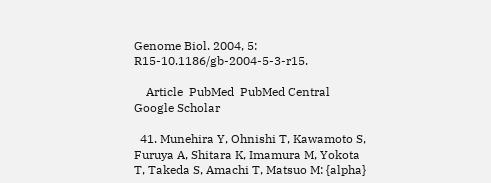Genome Biol. 2004, 5: R15-10.1186/gb-2004-5-3-r15.

    Article  PubMed  PubMed Central  Google Scholar

  41. Munehira Y, Ohnishi T, Kawamoto S, Furuya A, Shitara K, Imamura M, Yokota T, Takeda S, Amachi T, Matsuo M: {alpha}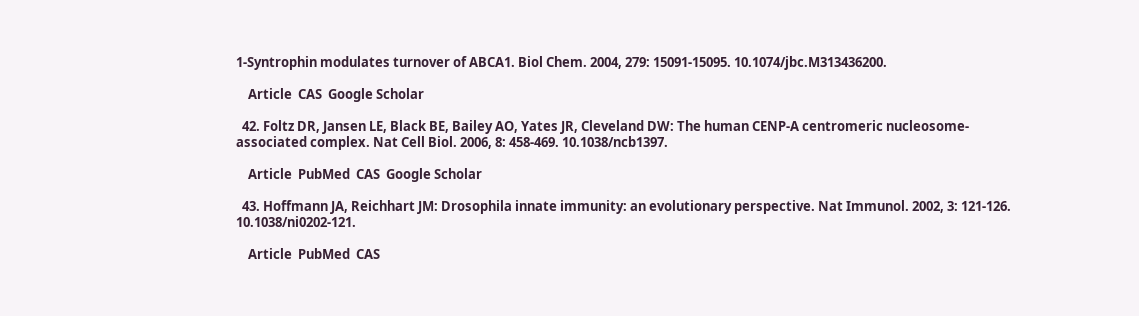1-Syntrophin modulates turnover of ABCA1. Biol Chem. 2004, 279: 15091-15095. 10.1074/jbc.M313436200.

    Article  CAS  Google Scholar

  42. Foltz DR, Jansen LE, Black BE, Bailey AO, Yates JR, Cleveland DW: The human CENP-A centromeric nucleosome-associated complex. Nat Cell Biol. 2006, 8: 458-469. 10.1038/ncb1397.

    Article  PubMed  CAS  Google Scholar

  43. Hoffmann JA, Reichhart JM: Drosophila innate immunity: an evolutionary perspective. Nat Immunol. 2002, 3: 121-126. 10.1038/ni0202-121.

    Article  PubMed  CAS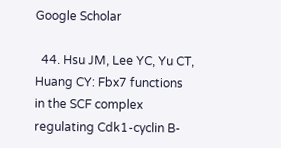Google Scholar

  44. Hsu JM, Lee YC, Yu CT, Huang CY: Fbx7 functions in the SCF complex regulating Cdk1-cyclin B-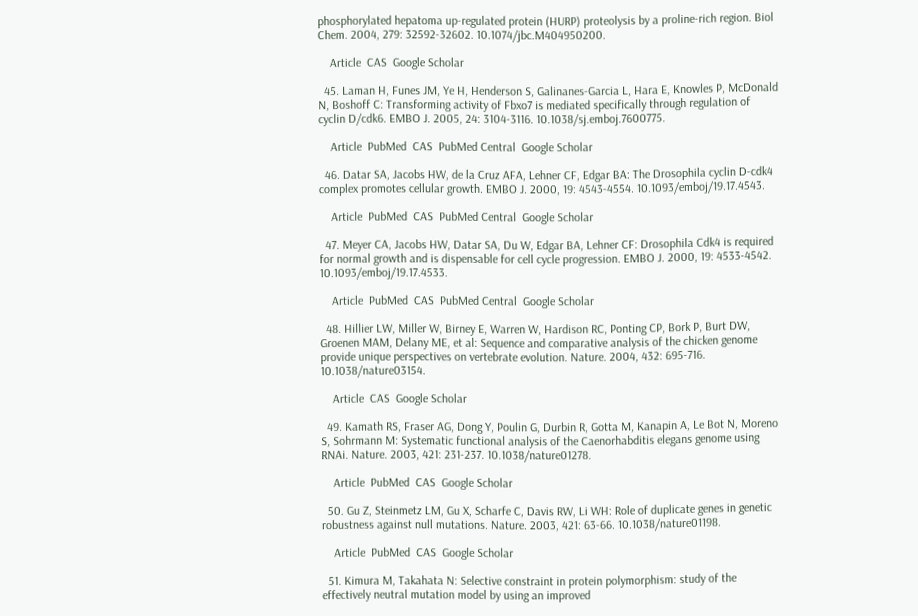phosphorylated hepatoma up-regulated protein (HURP) proteolysis by a proline-rich region. Biol Chem. 2004, 279: 32592-32602. 10.1074/jbc.M404950200.

    Article  CAS  Google Scholar

  45. Laman H, Funes JM, Ye H, Henderson S, Galinanes-Garcia L, Hara E, Knowles P, McDonald N, Boshoff C: Transforming activity of Fbxo7 is mediated specifically through regulation of cyclin D/cdk6. EMBO J. 2005, 24: 3104-3116. 10.1038/sj.emboj.7600775.

    Article  PubMed  CAS  PubMed Central  Google Scholar

  46. Datar SA, Jacobs HW, de la Cruz AFA, Lehner CF, Edgar BA: The Drosophila cyclin D-cdk4 complex promotes cellular growth. EMBO J. 2000, 19: 4543-4554. 10.1093/emboj/19.17.4543.

    Article  PubMed  CAS  PubMed Central  Google Scholar

  47. Meyer CA, Jacobs HW, Datar SA, Du W, Edgar BA, Lehner CF: Drosophila Cdk4 is required for normal growth and is dispensable for cell cycle progression. EMBO J. 2000, 19: 4533-4542. 10.1093/emboj/19.17.4533.

    Article  PubMed  CAS  PubMed Central  Google Scholar

  48. Hillier LW, Miller W, Birney E, Warren W, Hardison RC, Ponting CP, Bork P, Burt DW, Groenen MAM, Delany ME, et al: Sequence and comparative analysis of the chicken genome provide unique perspectives on vertebrate evolution. Nature. 2004, 432: 695-716. 10.1038/nature03154.

    Article  CAS  Google Scholar

  49. Kamath RS, Fraser AG, Dong Y, Poulin G, Durbin R, Gotta M, Kanapin A, Le Bot N, Moreno S, Sohrmann M: Systematic functional analysis of the Caenorhabditis elegans genome using RNAi. Nature. 2003, 421: 231-237. 10.1038/nature01278.

    Article  PubMed  CAS  Google Scholar

  50. Gu Z, Steinmetz LM, Gu X, Scharfe C, Davis RW, Li WH: Role of duplicate genes in genetic robustness against null mutations. Nature. 2003, 421: 63-66. 10.1038/nature01198.

    Article  PubMed  CAS  Google Scholar

  51. Kimura M, Takahata N: Selective constraint in protein polymorphism: study of the effectively neutral mutation model by using an improved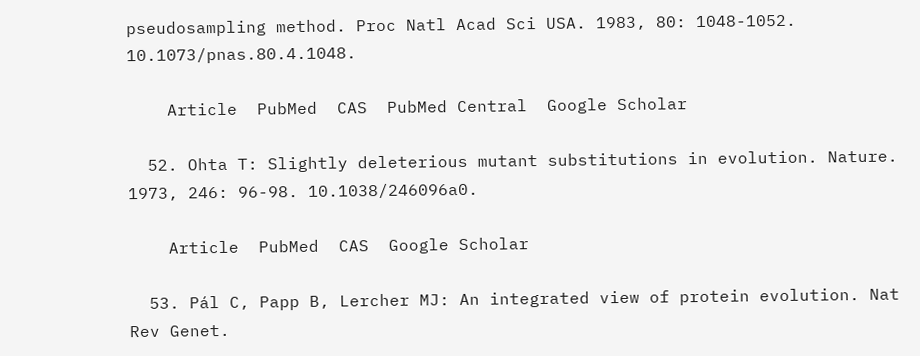pseudosampling method. Proc Natl Acad Sci USA. 1983, 80: 1048-1052. 10.1073/pnas.80.4.1048.

    Article  PubMed  CAS  PubMed Central  Google Scholar

  52. Ohta T: Slightly deleterious mutant substitutions in evolution. Nature. 1973, 246: 96-98. 10.1038/246096a0.

    Article  PubMed  CAS  Google Scholar

  53. Pál C, Papp B, Lercher MJ: An integrated view of protein evolution. Nat Rev Genet.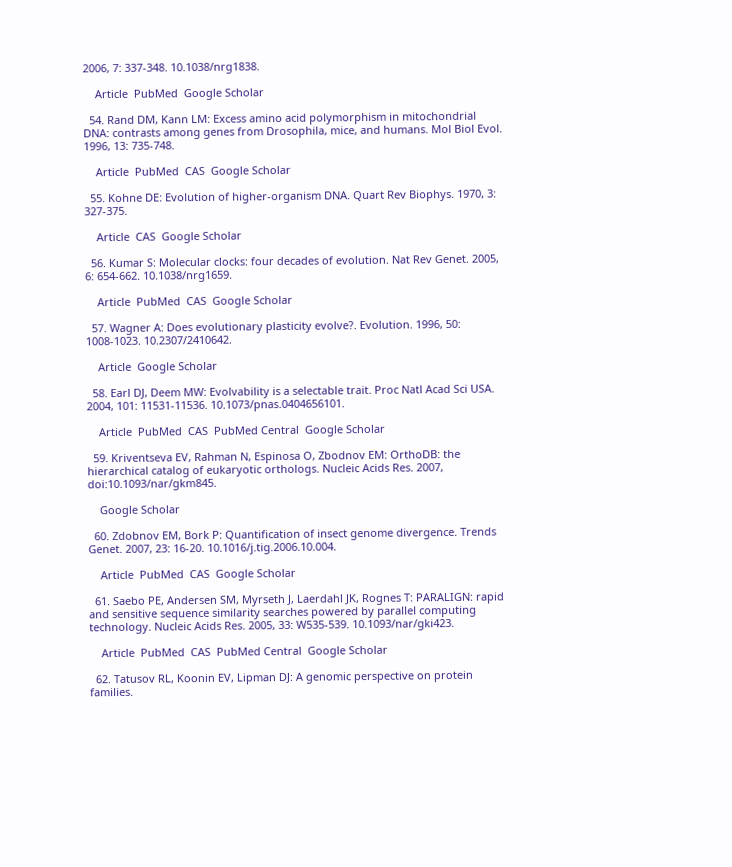2006, 7: 337-348. 10.1038/nrg1838.

    Article  PubMed  Google Scholar

  54. Rand DM, Kann LM: Excess amino acid polymorphism in mitochondrial DNA: contrasts among genes from Drosophila, mice, and humans. Mol Biol Evol. 1996, 13: 735-748.

    Article  PubMed  CAS  Google Scholar

  55. Kohne DE: Evolution of higher-organism DNA. Quart Rev Biophys. 1970, 3: 327-375.

    Article  CAS  Google Scholar

  56. Kumar S: Molecular clocks: four decades of evolution. Nat Rev Genet. 2005, 6: 654-662. 10.1038/nrg1659.

    Article  PubMed  CAS  Google Scholar

  57. Wagner A: Does evolutionary plasticity evolve?. Evolution. 1996, 50: 1008-1023. 10.2307/2410642.

    Article  Google Scholar

  58. Earl DJ, Deem MW: Evolvability is a selectable trait. Proc Natl Acad Sci USA. 2004, 101: 11531-11536. 10.1073/pnas.0404656101.

    Article  PubMed  CAS  PubMed Central  Google Scholar

  59. Kriventseva EV, Rahman N, Espinosa O, Zbodnov EM: OrthoDB: the hierarchical catalog of eukaryotic orthologs. Nucleic Acids Res. 2007, doi:10.1093/nar/gkm845.

    Google Scholar

  60. Zdobnov EM, Bork P: Quantification of insect genome divergence. Trends Genet. 2007, 23: 16-20. 10.1016/j.tig.2006.10.004.

    Article  PubMed  CAS  Google Scholar

  61. Saebo PE, Andersen SM, Myrseth J, Laerdahl JK, Rognes T: PARALIGN: rapid and sensitive sequence similarity searches powered by parallel computing technology. Nucleic Acids Res. 2005, 33: W535-539. 10.1093/nar/gki423.

    Article  PubMed  CAS  PubMed Central  Google Scholar

  62. Tatusov RL, Koonin EV, Lipman DJ: A genomic perspective on protein families.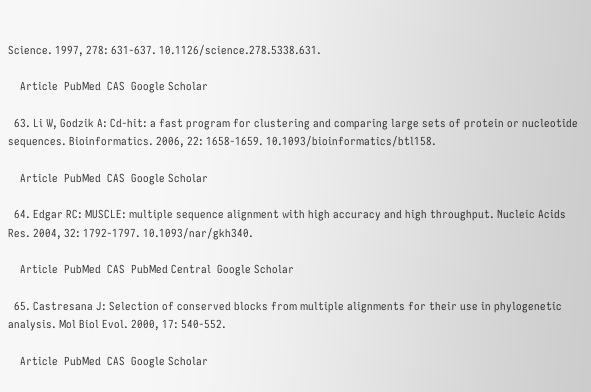Science. 1997, 278: 631-637. 10.1126/science.278.5338.631.

    Article  PubMed  CAS  Google Scholar

  63. Li W, Godzik A: Cd-hit: a fast program for clustering and comparing large sets of protein or nucleotide sequences. Bioinformatics. 2006, 22: 1658-1659. 10.1093/bioinformatics/btl158.

    Article  PubMed  CAS  Google Scholar

  64. Edgar RC: MUSCLE: multiple sequence alignment with high accuracy and high throughput. Nucleic Acids Res. 2004, 32: 1792-1797. 10.1093/nar/gkh340.

    Article  PubMed  CAS  PubMed Central  Google Scholar

  65. Castresana J: Selection of conserved blocks from multiple alignments for their use in phylogenetic analysis. Mol Biol Evol. 2000, 17: 540-552.

    Article  PubMed  CAS  Google Scholar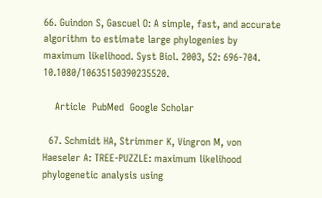66. Guindon S, Gascuel O: A simple, fast, and accurate algorithm to estimate large phylogenies by maximum likelihood. Syst Biol. 2003, 52: 696-704. 10.1080/10635150390235520.

    Article  PubMed  Google Scholar

  67. Schmidt HA, Strimmer K, Vingron M, von Haeseler A: TREE-PUZZLE: maximum likelihood phylogenetic analysis using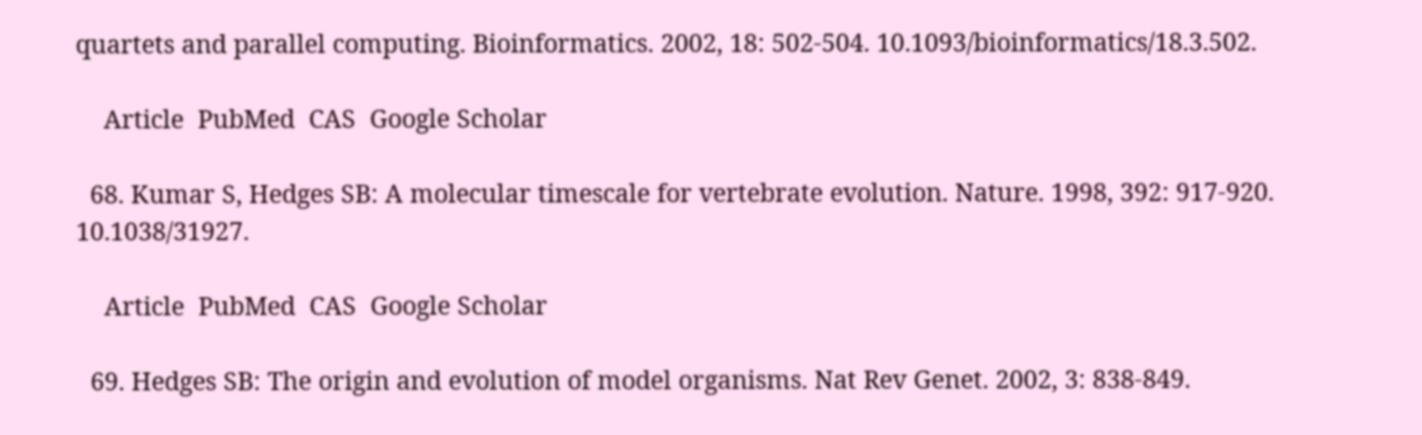quartets and parallel computing. Bioinformatics. 2002, 18: 502-504. 10.1093/bioinformatics/18.3.502.

    Article  PubMed  CAS  Google Scholar

  68. Kumar S, Hedges SB: A molecular timescale for vertebrate evolution. Nature. 1998, 392: 917-920. 10.1038/31927.

    Article  PubMed  CAS  Google Scholar

  69. Hedges SB: The origin and evolution of model organisms. Nat Rev Genet. 2002, 3: 838-849.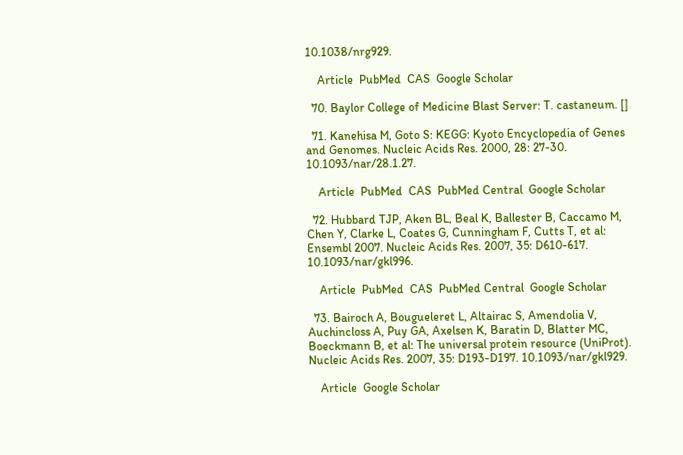10.1038/nrg929.

    Article  PubMed  CAS  Google Scholar

  70. Baylor College of Medicine Blast Server: T. castaneum. []

  71. Kanehisa M, Goto S: KEGG: Kyoto Encyclopedia of Genes and Genomes. Nucleic Acids Res. 2000, 28: 27-30. 10.1093/nar/28.1.27.

    Article  PubMed  CAS  PubMed Central  Google Scholar

  72. Hubbard TJP, Aken BL, Beal K, Ballester B, Caccamo M, Chen Y, Clarke L, Coates G, Cunningham F, Cutts T, et al: Ensembl 2007. Nucleic Acids Res. 2007, 35: D610-617. 10.1093/nar/gkl996.

    Article  PubMed  CAS  PubMed Central  Google Scholar

  73. Bairoch A, Bougueleret L, Altairac S, Amendolia V, Auchincloss A, Puy GA, Axelsen K, Baratin D, Blatter MC, Boeckmann B, et al: The universal protein resource (UniProt). Nucleic Acids Res. 2007, 35: D193-D197. 10.1093/nar/gkl929.

    Article  Google Scholar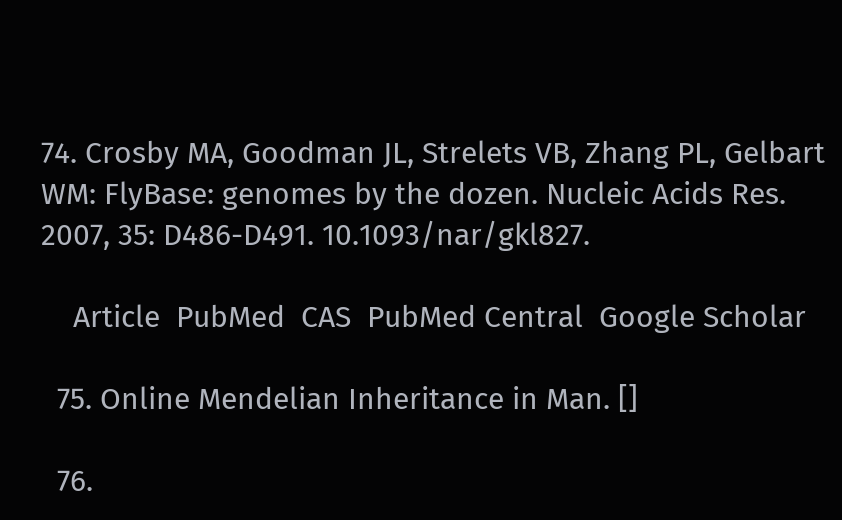74. Crosby MA, Goodman JL, Strelets VB, Zhang PL, Gelbart WM: FlyBase: genomes by the dozen. Nucleic Acids Res. 2007, 35: D486-D491. 10.1093/nar/gkl827.

    Article  PubMed  CAS  PubMed Central  Google Scholar

  75. Online Mendelian Inheritance in Man. []

  76.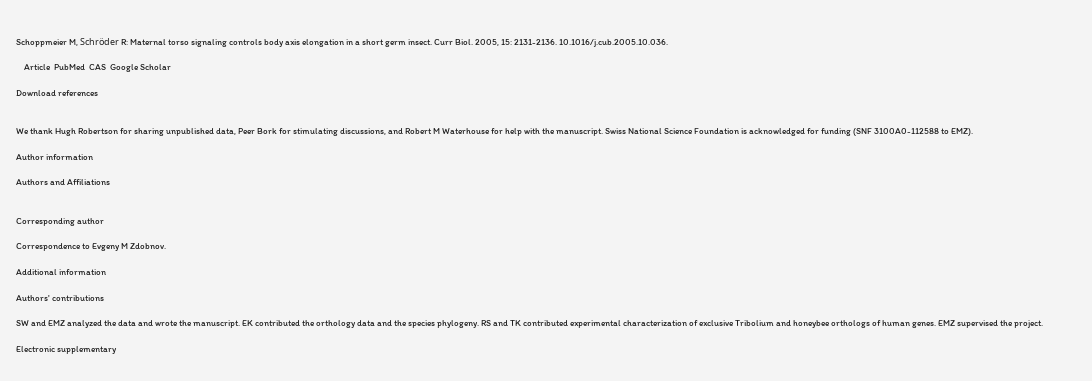Schoppmeier M, Schröder R: Maternal torso signaling controls body axis elongation in a short germ insect. Curr Biol. 2005, 15: 2131-2136. 10.1016/j.cub.2005.10.036.

    Article  PubMed  CAS  Google Scholar

Download references


We thank Hugh Robertson for sharing unpublished data, Peer Bork for stimulating discussions, and Robert M Waterhouse for help with the manuscript. Swiss National Science Foundation is acknowledged for funding (SNF 3100A0-112588 to EMZ).

Author information

Authors and Affiliations


Corresponding author

Correspondence to Evgeny M Zdobnov.

Additional information

Authors' contributions

SW and EMZ analyzed the data and wrote the manuscript. EK contributed the orthology data and the species phylogeny. RS and TK contributed experimental characterization of exclusive Tribolium and honeybee orthologs of human genes. EMZ supervised the project.

Electronic supplementary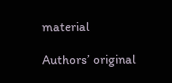material

Authors’ original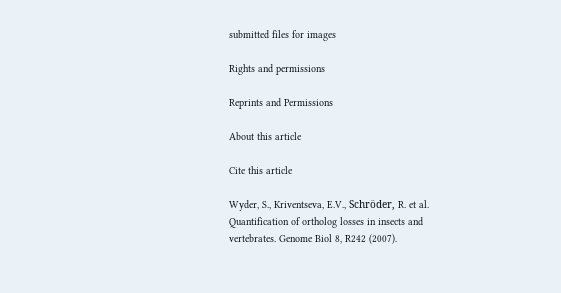submitted files for images

Rights and permissions

Reprints and Permissions

About this article

Cite this article

Wyder, S., Kriventseva, E.V., Schröder, R. et al. Quantification of ortholog losses in insects and vertebrates. Genome Biol 8, R242 (2007).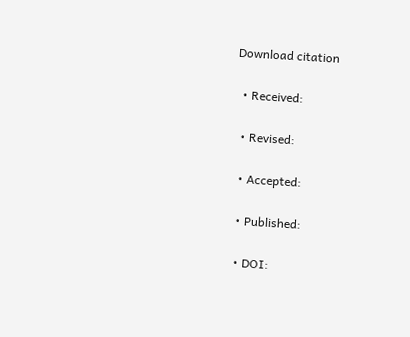Download citation

  • Received:

  • Revised:

  • Accepted:

  • Published:

  • DOI: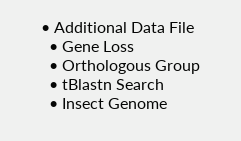• Additional Data File
  • Gene Loss
  • Orthologous Group
  • tBlastn Search
  • Insect Genome